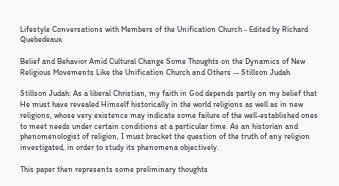Lifestyle Conversations with Members of the Unification Church - Edited by Richard Quebedeaux

Belief and Behavior Amid Cultural Change Some Thoughts on the Dynamics of New Religious Movements Like the Unification Church and Others -- Stillson Judah

Stillson Judah: As a liberal Christian, my faith in God depends partly on my belief that He must have revealed Himself historically in the world religions as well as in new religions, whose very existence may indicate some failure of the well-established ones to meet needs under certain conditions at a particular time. As an historian and phenomenologist of religion, I must bracket the question of the truth of any religion investigated, in order to study its phenomena objectively.

This paper then represents some preliminary thoughts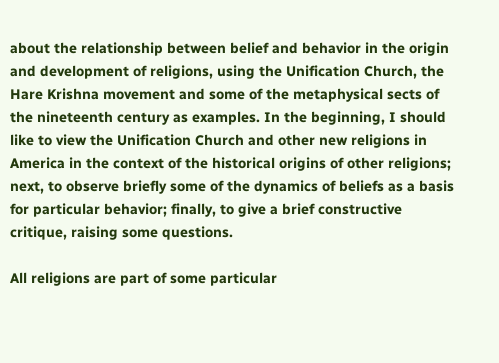about the relationship between belief and behavior in the origin and development of religions, using the Unification Church, the Hare Krishna movement and some of the metaphysical sects of the nineteenth century as examples. In the beginning, I should like to view the Unification Church and other new religions in America in the context of the historical origins of other religions; next, to observe briefly some of the dynamics of beliefs as a basis for particular behavior; finally, to give a brief constructive critique, raising some questions.

All religions are part of some particular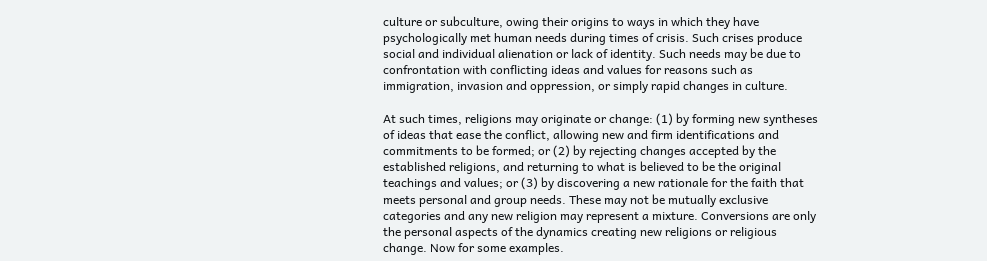culture or subculture, owing their origins to ways in which they have psychologically met human needs during times of crisis. Such crises produce social and individual alienation or lack of identity. Such needs may be due to confrontation with conflicting ideas and values for reasons such as immigration, invasion and oppression, or simply rapid changes in culture.

At such times, religions may originate or change: (1) by forming new syntheses of ideas that ease the conflict, allowing new and firm identifications and commitments to be formed; or (2) by rejecting changes accepted by the established religions, and returning to what is believed to be the original teachings and values; or (3) by discovering a new rationale for the faith that meets personal and group needs. These may not be mutually exclusive categories and any new religion may represent a mixture. Conversions are only the personal aspects of the dynamics creating new religions or religious change. Now for some examples.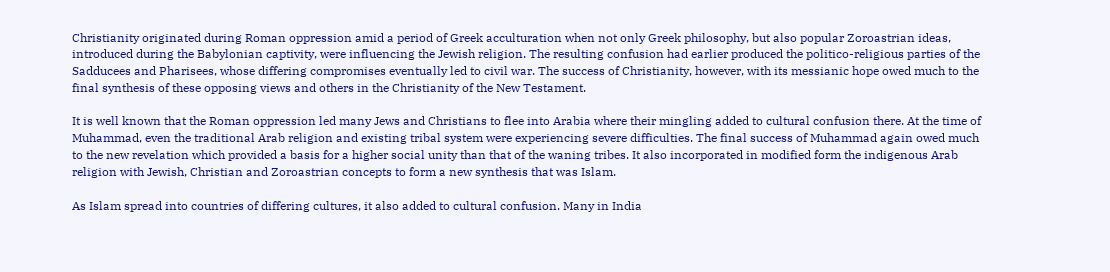Christianity originated during Roman oppression amid a period of Greek acculturation when not only Greek philosophy, but also popular Zoroastrian ideas, introduced during the Babylonian captivity, were influencing the Jewish religion. The resulting confusion had earlier produced the politico-religious parties of the Sadducees and Pharisees, whose differing compromises eventually led to civil war. The success of Christianity, however, with its messianic hope owed much to the final synthesis of these opposing views and others in the Christianity of the New Testament.

It is well known that the Roman oppression led many Jews and Christians to flee into Arabia where their mingling added to cultural confusion there. At the time of Muhammad, even the traditional Arab religion and existing tribal system were experiencing severe difficulties. The final success of Muhammad again owed much to the new revelation which provided a basis for a higher social unity than that of the waning tribes. It also incorporated in modified form the indigenous Arab religion with Jewish, Christian and Zoroastrian concepts to form a new synthesis that was Islam.

As Islam spread into countries of differing cultures, it also added to cultural confusion. Many in India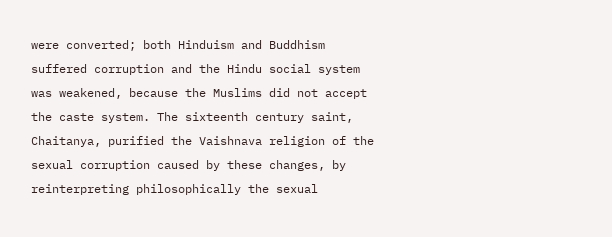were converted; both Hinduism and Buddhism suffered corruption and the Hindu social system was weakened, because the Muslims did not accept the caste system. The sixteenth century saint, Chaitanya, purified the Vaishnava religion of the sexual corruption caused by these changes, by reinterpreting philosophically the sexual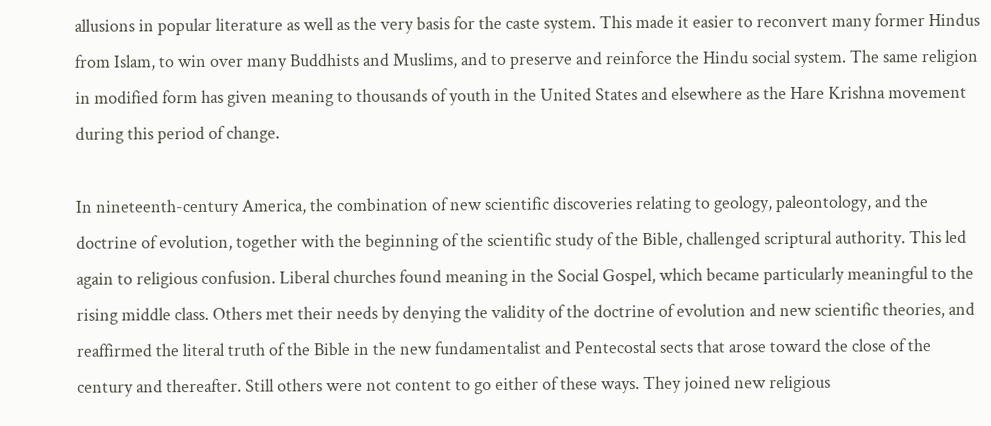allusions in popular literature as well as the very basis for the caste system. This made it easier to reconvert many former Hindus from Islam, to win over many Buddhists and Muslims, and to preserve and reinforce the Hindu social system. The same religion in modified form has given meaning to thousands of youth in the United States and elsewhere as the Hare Krishna movement during this period of change.

In nineteenth-century America, the combination of new scientific discoveries relating to geology, paleontology, and the doctrine of evolution, together with the beginning of the scientific study of the Bible, challenged scriptural authority. This led again to religious confusion. Liberal churches found meaning in the Social Gospel, which became particularly meaningful to the rising middle class. Others met their needs by denying the validity of the doctrine of evolution and new scientific theories, and reaffirmed the literal truth of the Bible in the new fundamentalist and Pentecostal sects that arose toward the close of the century and thereafter. Still others were not content to go either of these ways. They joined new religious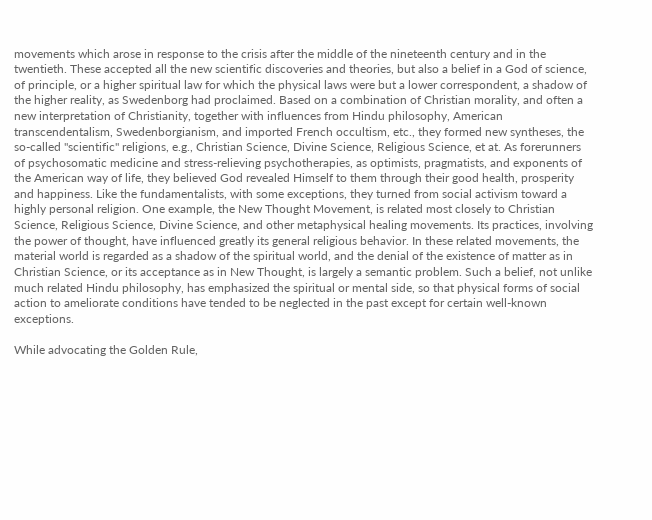movements which arose in response to the crisis after the middle of the nineteenth century and in the twentieth. These accepted all the new scientific discoveries and theories, but also a belief in a God of science, of principle, or a higher spiritual law for which the physical laws were but a lower correspondent, a shadow of the higher reality, as Swedenborg had proclaimed. Based on a combination of Christian morality, and often a new interpretation of Christianity, together with influences from Hindu philosophy, American transcendentalism, Swedenborgianism, and imported French occultism, etc., they formed new syntheses, the so-called "scientific" religions, e.g., Christian Science, Divine Science, Religious Science, et at. As forerunners of psychosomatic medicine and stress-relieving psychotherapies, as optimists, pragmatists, and exponents of the American way of life, they believed God revealed Himself to them through their good health, prosperity and happiness. Like the fundamentalists, with some exceptions, they turned from social activism toward a highly personal religion. One example, the New Thought Movement, is related most closely to Christian Science, Religious Science, Divine Science, and other metaphysical healing movements. Its practices, involving the power of thought, have influenced greatly its general religious behavior. In these related movements, the material world is regarded as a shadow of the spiritual world, and the denial of the existence of matter as in Christian Science, or its acceptance as in New Thought, is largely a semantic problem. Such a belief, not unlike much related Hindu philosophy, has emphasized the spiritual or mental side, so that physical forms of social action to ameliorate conditions have tended to be neglected in the past except for certain well-known exceptions.

While advocating the Golden Rule,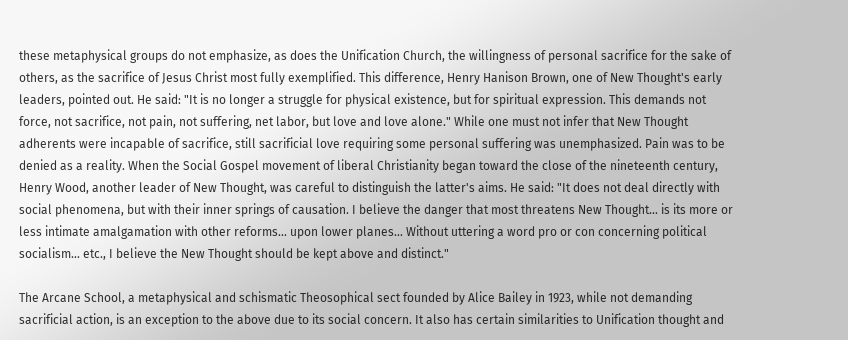these metaphysical groups do not emphasize, as does the Unification Church, the willingness of personal sacrifice for the sake of others, as the sacrifice of Jesus Christ most fully exemplified. This difference, Henry Hanison Brown, one of New Thought's early leaders, pointed out. He said: "It is no longer a struggle for physical existence, but for spiritual expression. This demands not force, not sacrifice, not pain, not suffering, net labor, but love and love alone." While one must not infer that New Thought adherents were incapable of sacrifice, still sacrificial love requiring some personal suffering was unemphasized. Pain was to be denied as a reality. When the Social Gospel movement of liberal Christianity began toward the close of the nineteenth century, Henry Wood, another leader of New Thought, was careful to distinguish the latter's aims. He said: "It does not deal directly with social phenomena, but with their inner springs of causation. I believe the danger that most threatens New Thought... is its more or less intimate amalgamation with other reforms... upon lower planes... Without uttering a word pro or con concerning political socialism... etc., I believe the New Thought should be kept above and distinct."

The Arcane School, a metaphysical and schismatic Theosophical sect founded by Alice Bailey in 1923, while not demanding sacrificial action, is an exception to the above due to its social concern. It also has certain similarities to Unification thought and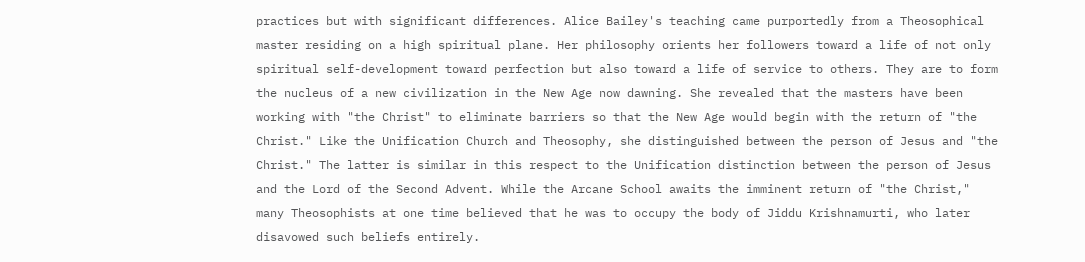practices but with significant differences. Alice Bailey's teaching came purportedly from a Theosophical master residing on a high spiritual plane. Her philosophy orients her followers toward a life of not only spiritual self-development toward perfection but also toward a life of service to others. They are to form the nucleus of a new civilization in the New Age now dawning. She revealed that the masters have been working with "the Christ" to eliminate barriers so that the New Age would begin with the return of "the Christ." Like the Unification Church and Theosophy, she distinguished between the person of Jesus and "the Christ." The latter is similar in this respect to the Unification distinction between the person of Jesus and the Lord of the Second Advent. While the Arcane School awaits the imminent return of "the Christ," many Theosophists at one time believed that he was to occupy the body of Jiddu Krishnamurti, who later disavowed such beliefs entirely.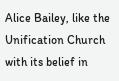Alice Bailey, like the Unification Church with its belief in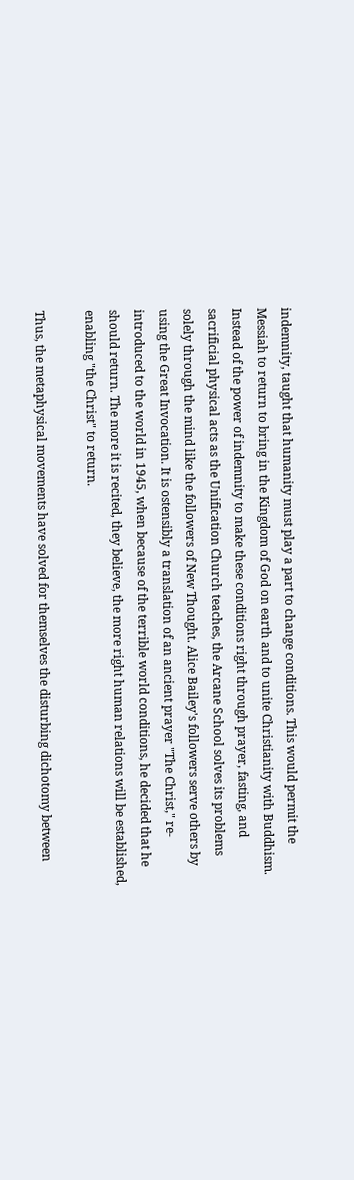indemnity, taught that humanity must play a part to change conditions. This would permit the Messiah to return to bring in the Kingdom of God on earth and to unite Christianity with Buddhism. Instead of the power of indemnity to make these conditions right through prayer, fasting, and sacrificial physical acts as the Unification Church teaches, the Arcane School solves its problems solely through the mind like the followers of New Thought. Alice Bailey's followers serve others by using the Great Invocation. It is ostensibly a translation of an ancient prayer "The Christ," re-introduced to the world in 1945, when because of the terrible world conditions, he decided that he should return. The more it is recited, they believe, the more right human relations will be established, enabling "the Christ" to return.

Thus, the metaphysical movements have solved for themselves the disturbing dichotomy between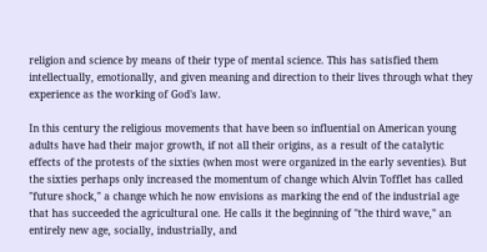religion and science by means of their type of mental science. This has satisfied them intellectually, emotionally, and given meaning and direction to their lives through what they experience as the working of God's law.

In this century the religious movements that have been so influential on American young adults have had their major growth, if not all their origins, as a result of the catalytic effects of the protests of the sixties (when most were organized in the early seventies). But the sixties perhaps only increased the momentum of change which Alvin Tofflet has called "future shock," a change which he now envisions as marking the end of the industrial age that has succeeded the agricultural one. He calls it the beginning of "the third wave," an entirely new age, socially, industrially, and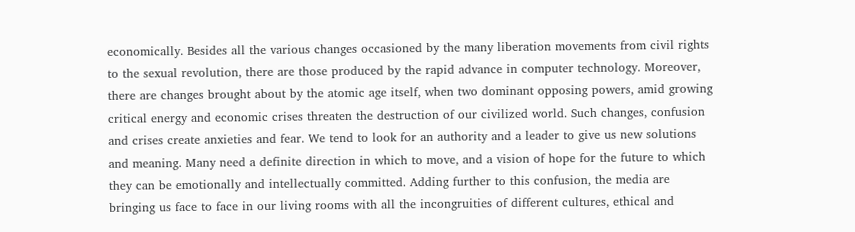economically. Besides all the various changes occasioned by the many liberation movements from civil rights to the sexual revolution, there are those produced by the rapid advance in computer technology. Moreover, there are changes brought about by the atomic age itself, when two dominant opposing powers, amid growing critical energy and economic crises threaten the destruction of our civilized world. Such changes, confusion and crises create anxieties and fear. We tend to look for an authority and a leader to give us new solutions and meaning. Many need a definite direction in which to move, and a vision of hope for the future to which they can be emotionally and intellectually committed. Adding further to this confusion, the media are bringing us face to face in our living rooms with all the incongruities of different cultures, ethical and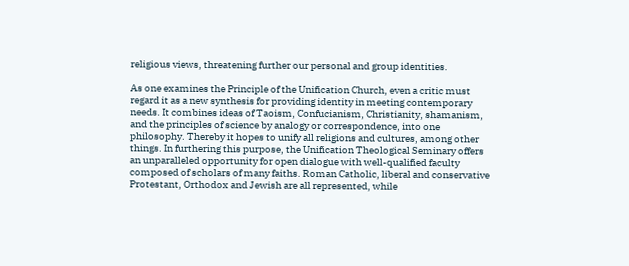religious views, threatening further our personal and group identities.

As one examines the Principle of the Unification Church, even a critic must regard it as a new synthesis for providing identity in meeting contemporary needs. It combines ideas of Taoism, Confucianism, Christianity, shamanism, and the principles of science by analogy or correspondence, into one philosophy. Thereby it hopes to unify all religions and cultures, among other things. In furthering this purpose, the Unification Theological Seminary offers an unparalleled opportunity for open dialogue with well-qualified faculty composed of scholars of many faiths. Roman Catholic, liberal and conservative Protestant, Orthodox and Jewish are all represented, while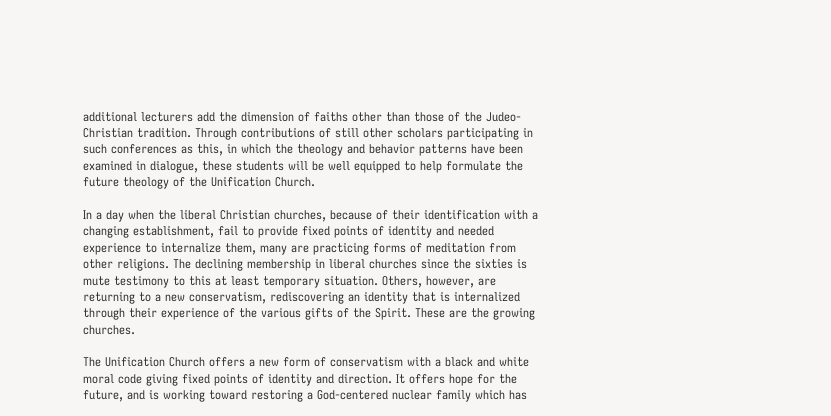additional lecturers add the dimension of faiths other than those of the Judeo-Christian tradition. Through contributions of still other scholars participating in such conferences as this, in which the theology and behavior patterns have been examined in dialogue, these students will be well equipped to help formulate the future theology of the Unification Church.

In a day when the liberal Christian churches, because of their identification with a changing establishment, fail to provide fixed points of identity and needed experience to internalize them, many are practicing forms of meditation from other religions. The declining membership in liberal churches since the sixties is mute testimony to this at least temporary situation. Others, however, are returning to a new conservatism, rediscovering an identity that is internalized through their experience of the various gifts of the Spirit. These are the growing churches.

The Unification Church offers a new form of conservatism with a black and white moral code giving fixed points of identity and direction. It offers hope for the future, and is working toward restoring a God-centered nuclear family which has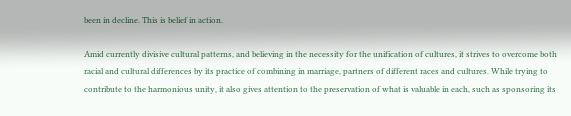been in decline. This is belief in action.

Amid currently divisive cultural patterns, and believing in the necessity for the unification of cultures, it strives to overcome both racial and cultural differences by its practice of combining in marriage, partners of different races and cultures. While trying to contribute to the harmonious unity, it also gives attention to the preservation of what is valuable in each, such as sponsoring its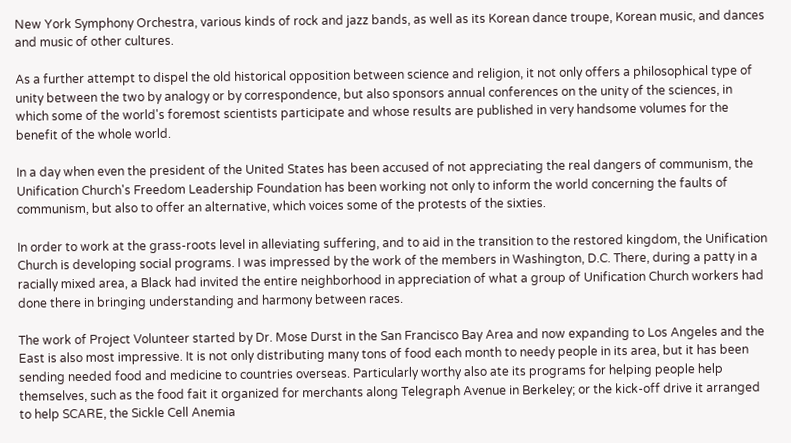New York Symphony Orchestra, various kinds of rock and jazz bands, as well as its Korean dance troupe, Korean music, and dances and music of other cultures.

As a further attempt to dispel the old historical opposition between science and religion, it not only offers a philosophical type of unity between the two by analogy or by correspondence, but also sponsors annual conferences on the unity of the sciences, in which some of the world's foremost scientists participate and whose results are published in very handsome volumes for the benefit of the whole world.

In a day when even the president of the United States has been accused of not appreciating the real dangers of communism, the Unification Church's Freedom Leadership Foundation has been working not only to inform the world concerning the faults of communism, but also to offer an alternative, which voices some of the protests of the sixties.

In order to work at the grass-roots level in alleviating suffering, and to aid in the transition to the restored kingdom, the Unification Church is developing social programs. I was impressed by the work of the members in Washington, D.C. There, during a patty in a racially mixed area, a Black had invited the entire neighborhood in appreciation of what a group of Unification Church workers had done there in bringing understanding and harmony between races.

The work of Project Volunteer started by Dr. Mose Durst in the San Francisco Bay Area and now expanding to Los Angeles and the East is also most impressive. It is not only distributing many tons of food each month to needy people in its area, but it has been sending needed food and medicine to countries overseas. Particularly worthy also ate its programs for helping people help themselves, such as the food fait it organized for merchants along Telegraph Avenue in Berkeley; or the kick-off drive it arranged to help SCARE, the Sickle Cell Anemia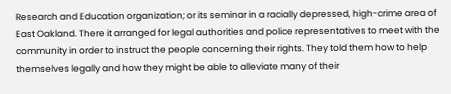Research and Education organization; or its seminar in a racially depressed, high-crime area of East Oakland. There it arranged for legal authorities and police representatives to meet with the community in order to instruct the people concerning their rights. They told them how to help themselves legally and how they might be able to alleviate many of their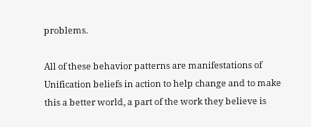problems.

All of these behavior patterns are manifestations of Unification beliefs in action to help change and to make this a better world, a part of the work they believe is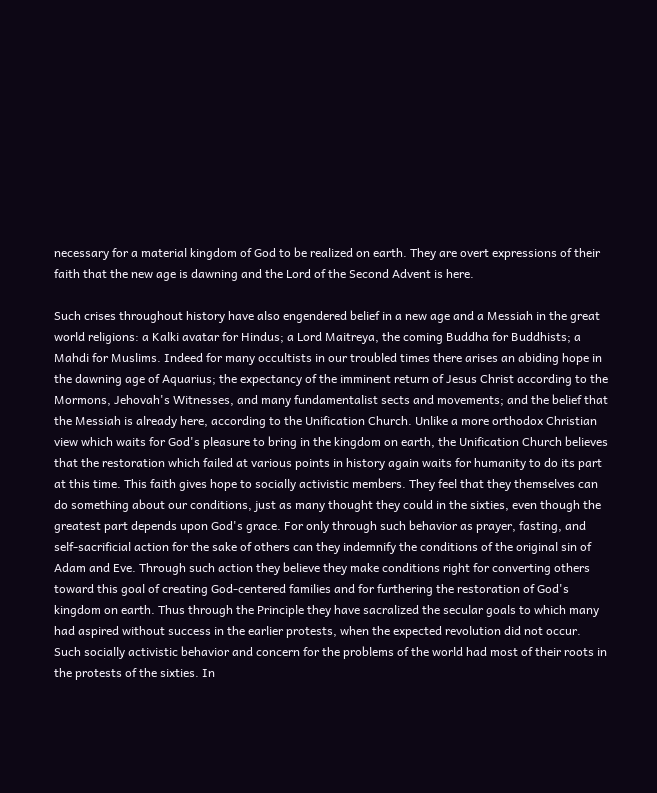necessary for a material kingdom of God to be realized on earth. They are overt expressions of their faith that the new age is dawning and the Lord of the Second Advent is here.

Such crises throughout history have also engendered belief in a new age and a Messiah in the great world religions: a Kalki avatar for Hindus; a Lord Maitreya, the coming Buddha for Buddhists; a Mahdi for Muslims. Indeed for many occultists in our troubled times there arises an abiding hope in the dawning age of Aquarius; the expectancy of the imminent return of Jesus Christ according to the Mormons, Jehovah's Witnesses, and many fundamentalist sects and movements; and the belief that the Messiah is already here, according to the Unification Church. Unlike a more orthodox Christian view which waits for God's pleasure to bring in the kingdom on earth, the Unification Church believes that the restoration which failed at various points in history again waits for humanity to do its part at this time. This faith gives hope to socially activistic members. They feel that they themselves can do something about our conditions, just as many thought they could in the sixties, even though the greatest part depends upon God's grace. For only through such behavior as prayer, fasting, and self-sacrificial action for the sake of others can they indemnify the conditions of the original sin of Adam and Eve. Through such action they believe they make conditions right for converting others toward this goal of creating God-centered families and for furthering the restoration of God's kingdom on earth. Thus through the Principle they have sacralized the secular goals to which many had aspired without success in the earlier protests, when the expected revolution did not occur. Such socially activistic behavior and concern for the problems of the world had most of their roots in the protests of the sixties. In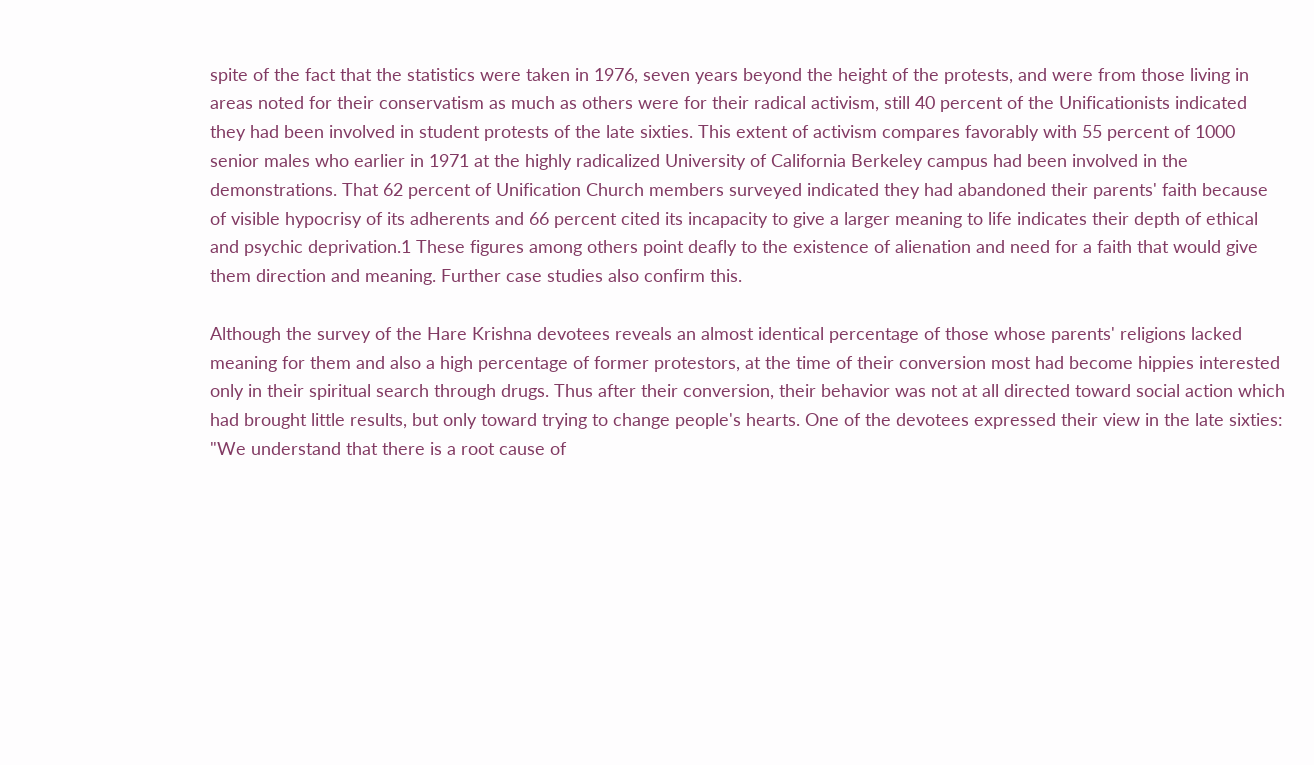spite of the fact that the statistics were taken in 1976, seven years beyond the height of the protests, and were from those living in areas noted for their conservatism as much as others were for their radical activism, still 40 percent of the Unificationists indicated they had been involved in student protests of the late sixties. This extent of activism compares favorably with 55 percent of 1000 senior males who earlier in 1971 at the highly radicalized University of California Berkeley campus had been involved in the demonstrations. That 62 percent of Unification Church members surveyed indicated they had abandoned their parents' faith because of visible hypocrisy of its adherents and 66 percent cited its incapacity to give a larger meaning to life indicates their depth of ethical and psychic deprivation.1 These figures among others point deafly to the existence of alienation and need for a faith that would give them direction and meaning. Further case studies also confirm this.

Although the survey of the Hare Krishna devotees reveals an almost identical percentage of those whose parents' religions lacked meaning for them and also a high percentage of former protestors, at the time of their conversion most had become hippies interested only in their spiritual search through drugs. Thus after their conversion, their behavior was not at all directed toward social action which had brought little results, but only toward trying to change people's hearts. One of the devotees expressed their view in the late sixties: "We understand that there is a root cause of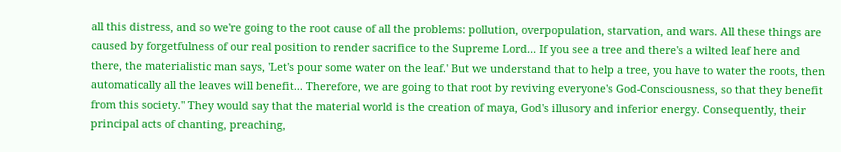all this distress, and so we're going to the root cause of all the problems: pollution, overpopulation, starvation, and wars. All these things are caused by forgetfulness of our real position to render sacrifice to the Supreme Lord... If you see a tree and there's a wilted leaf here and there, the materialistic man says, 'Let's pour some water on the leaf.' But we understand that to help a tree, you have to water the roots, then automatically all the leaves will benefit... Therefore, we are going to that root by reviving everyone's God-Consciousness, so that they benefit from this society." They would say that the material world is the creation of maya, God's illusory and inferior energy. Consequently, their principal acts of chanting, preaching,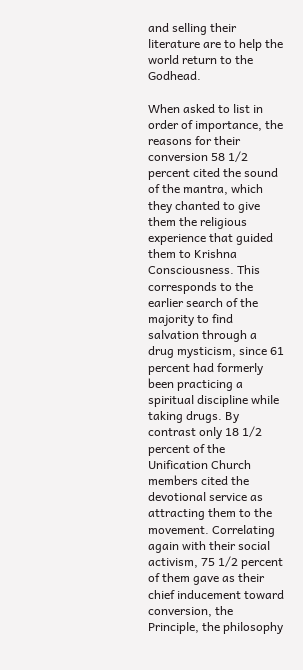and selling their literature are to help the world return to the Godhead.

When asked to list in order of importance, the reasons for their conversion 58 1/2 percent cited the sound of the mantra, which they chanted to give them the religious experience that guided them to Krishna Consciousness. This corresponds to the earlier search of the majority to find salvation through a drug mysticism, since 61 percent had formerly been practicing a spiritual discipline while taking drugs. By contrast only 18 1/2 percent of the Unification Church members cited the devotional service as attracting them to the movement. Correlating again with their social activism, 75 1/2 percent of them gave as their chief inducement toward conversion, the Principle, the philosophy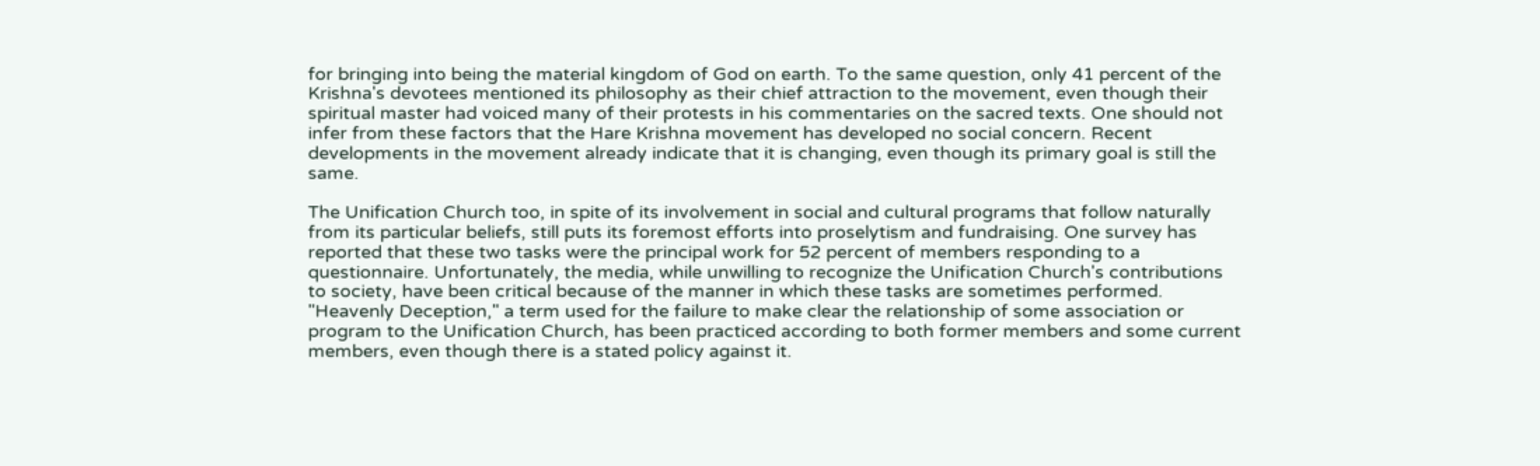for bringing into being the material kingdom of God on earth. To the same question, only 41 percent of the Krishna's devotees mentioned its philosophy as their chief attraction to the movement, even though their spiritual master had voiced many of their protests in his commentaries on the sacred texts. One should not infer from these factors that the Hare Krishna movement has developed no social concern. Recent developments in the movement already indicate that it is changing, even though its primary goal is still the same.

The Unification Church too, in spite of its involvement in social and cultural programs that follow naturally from its particular beliefs, still puts its foremost efforts into proselytism and fundraising. One survey has reported that these two tasks were the principal work for 52 percent of members responding to a questionnaire. Unfortunately, the media, while unwilling to recognize the Unification Church's contributions to society, have been critical because of the manner in which these tasks are sometimes performed. "Heavenly Deception," a term used for the failure to make clear the relationship of some association or program to the Unification Church, has been practiced according to both former members and some current members, even though there is a stated policy against it.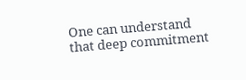One can understand that deep commitment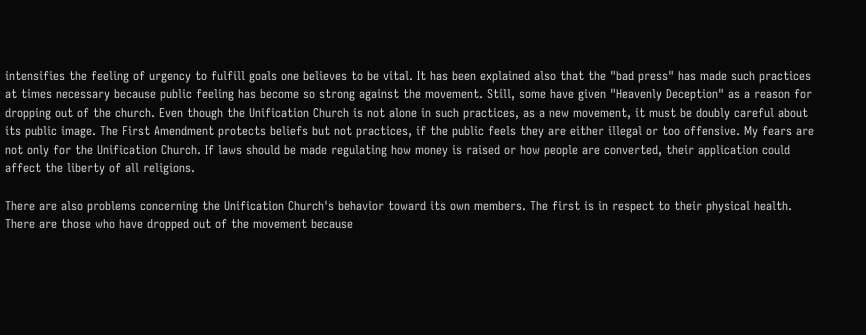intensifies the feeling of urgency to fulfill goals one believes to be vital. It has been explained also that the "bad press" has made such practices at times necessary because public feeling has become so strong against the movement. Still, some have given "Heavenly Deception" as a reason for dropping out of the church. Even though the Unification Church is not alone in such practices, as a new movement, it must be doubly careful about its public image. The First Amendment protects beliefs but not practices, if the public feels they are either illegal or too offensive. My fears are not only for the Unification Church. If laws should be made regulating how money is raised or how people are converted, their application could affect the liberty of all religions.

There are also problems concerning the Unification Church's behavior toward its own members. The first is in respect to their physical health. There are those who have dropped out of the movement because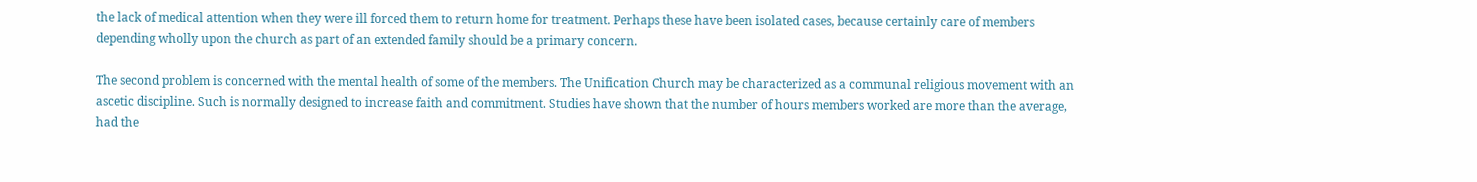the lack of medical attention when they were ill forced them to return home for treatment. Perhaps these have been isolated cases, because certainly care of members depending wholly upon the church as part of an extended family should be a primary concern.

The second problem is concerned with the mental health of some of the members. The Unification Church may be characterized as a communal religious movement with an ascetic discipline. Such is normally designed to increase faith and commitment. Studies have shown that the number of hours members worked are more than the average, had the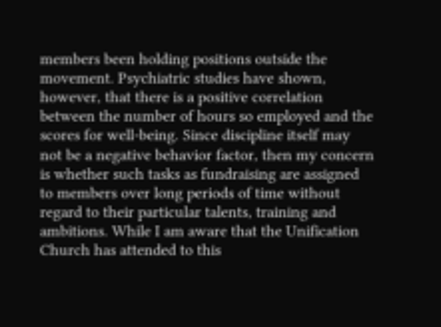members been holding positions outside the movement. Psychiatric studies have shown, however, that there is a positive correlation between the number of hours so employed and the scores for well-being. Since discipline itself may not be a negative behavior factor, then my concern is whether such tasks as fundraising are assigned to members over long periods of time without regard to their particular talents, training and ambitions. While I am aware that the Unification Church has attended to this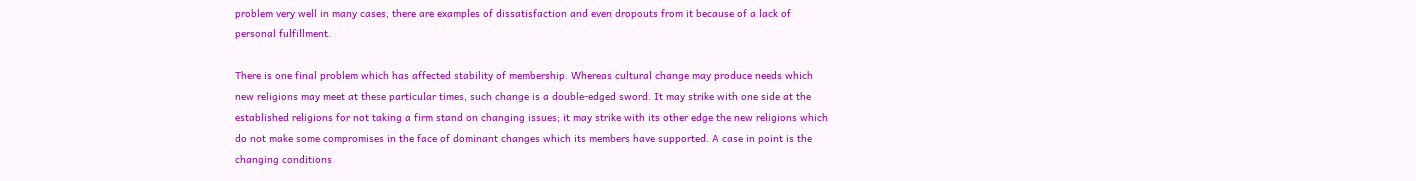problem very well in many cases, there are examples of dissatisfaction and even dropouts from it because of a lack of personal fulfillment.

There is one final problem which has affected stability of membership. Whereas cultural change may produce needs which new religions may meet at these particular times, such change is a double-edged sword. It may strike with one side at the established religions for not taking a firm stand on changing issues; it may strike with its other edge the new religions which do not make some compromises in the face of dominant changes which its members have supported. A case in point is the changing conditions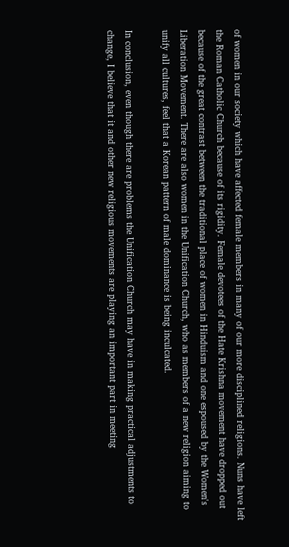of women in our society which have affected female members in many of our more disciplined religions. Nuns have left the Roman Catholic Church because of its rigidity. Female devotees of the Hate Krishna movement have dropped out because of the great contrast between the traditional place of women in Hinduism and one espoused by the Women's Liberation Movement. There are also women in the Unification Church, who as members of a new religion aiming to unify all cultures, feel that a Korean pattern of male dominance is being inculcated.

In conclusion, even though there are problems the Unification Church may have in making practical adjustments to change, I believe that it and other new religious movements are playing an important part in meeting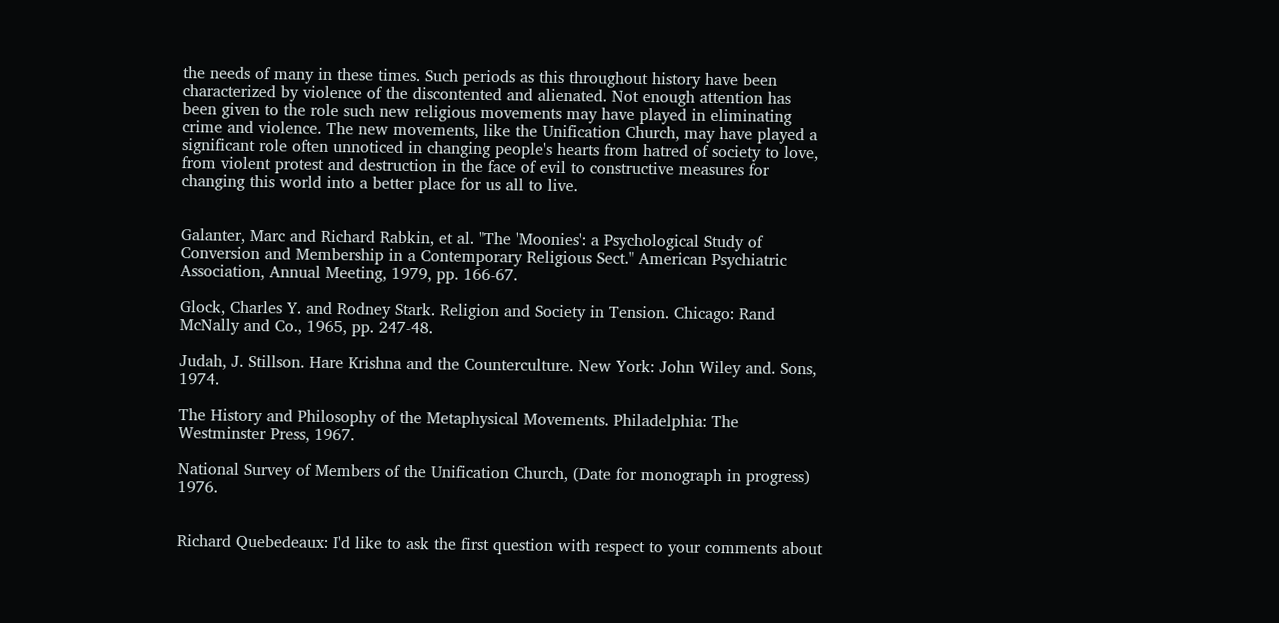the needs of many in these times. Such periods as this throughout history have been characterized by violence of the discontented and alienated. Not enough attention has been given to the role such new religious movements may have played in eliminating crime and violence. The new movements, like the Unification Church, may have played a significant role often unnoticed in changing people's hearts from hatred of society to love, from violent protest and destruction in the face of evil to constructive measures for changing this world into a better place for us all to live.


Galanter, Marc and Richard Rabkin, et al. "The 'Moonies': a Psychological Study of Conversion and Membership in a Contemporary Religious Sect." American Psychiatric Association, Annual Meeting, 1979, pp. 166-67.

Glock, Charles Y. and Rodney Stark. Religion and Society in Tension. Chicago: Rand McNally and Co., 1965, pp. 247-48.

Judah, J. Stillson. Hare Krishna and the Counterculture. New York: John Wiley and. Sons, 1974.

The History and Philosophy of the Metaphysical Movements. Philadelphia: The Westminster Press, 1967.

National Survey of Members of the Unification Church, (Date for monograph in progress) 1976.


Richard Quebedeaux: I'd like to ask the first question with respect to your comments about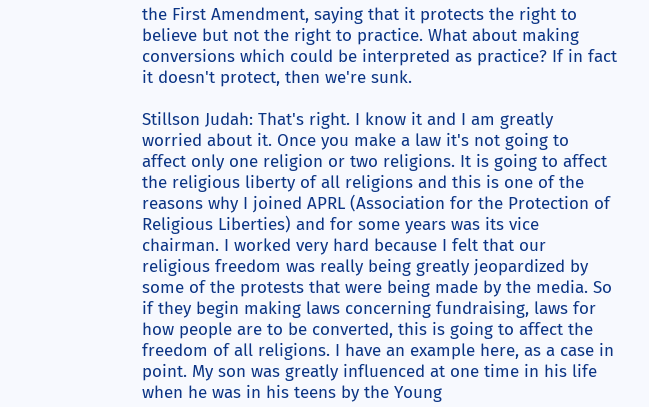the First Amendment, saying that it protects the right to believe but not the right to practice. What about making conversions which could be interpreted as practice? If in fact it doesn't protect, then we're sunk.

Stillson Judah: That's right. I know it and I am greatly worried about it. Once you make a law it's not going to affect only one religion or two religions. It is going to affect the religious liberty of all religions and this is one of the reasons why I joined APRL (Association for the Protection of Religious Liberties) and for some years was its vice chairman. I worked very hard because I felt that our religious freedom was really being greatly jeopardized by some of the protests that were being made by the media. So if they begin making laws concerning fundraising, laws for how people are to be converted, this is going to affect the freedom of all religions. I have an example here, as a case in point. My son was greatly influenced at one time in his life when he was in his teens by the Young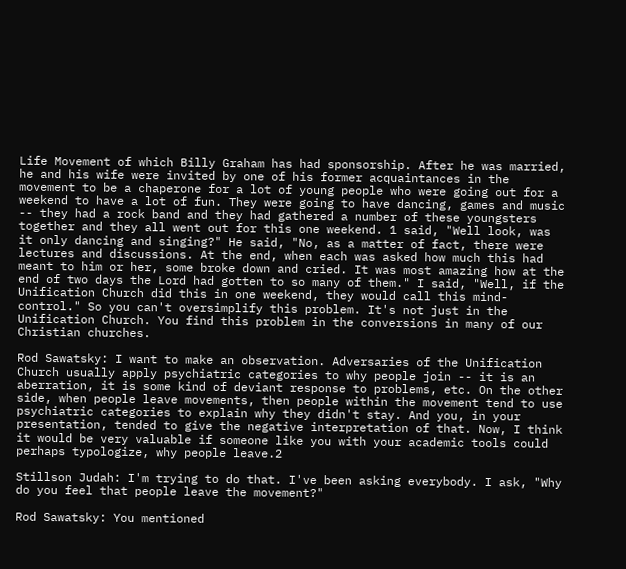Life Movement of which Billy Graham has had sponsorship. After he was married, he and his wife were invited by one of his former acquaintances in the movement to be a chaperone for a lot of young people who were going out for a weekend to have a lot of fun. They were going to have dancing, games and music -- they had a rock band and they had gathered a number of these youngsters together and they all went out for this one weekend. 1 said, "Well look, was it only dancing and singing?" He said, "No, as a matter of fact, there were lectures and discussions. At the end, when each was asked how much this had meant to him or her, some broke down and cried. It was most amazing how at the end of two days the Lord had gotten to so many of them." I said, "Well, if the Unification Church did this in one weekend, they would call this mind-control." So you can't oversimplify this problem. It's not just in the Unification Church. You find this problem in the conversions in many of our Christian churches.

Rod Sawatsky: I want to make an observation. Adversaries of the Unification Church usually apply psychiatric categories to why people join -- it is an aberration, it is some kind of deviant response to problems, etc. On the other side, when people leave movements, then people within the movement tend to use psychiatric categories to explain why they didn't stay. And you, in your presentation, tended to give the negative interpretation of that. Now, I think it would be very valuable if someone like you with your academic tools could perhaps typologize, why people leave.2

Stillson Judah: I'm trying to do that. I've been asking everybody. I ask, "Why do you feel that people leave the movement?"

Rod Sawatsky: You mentioned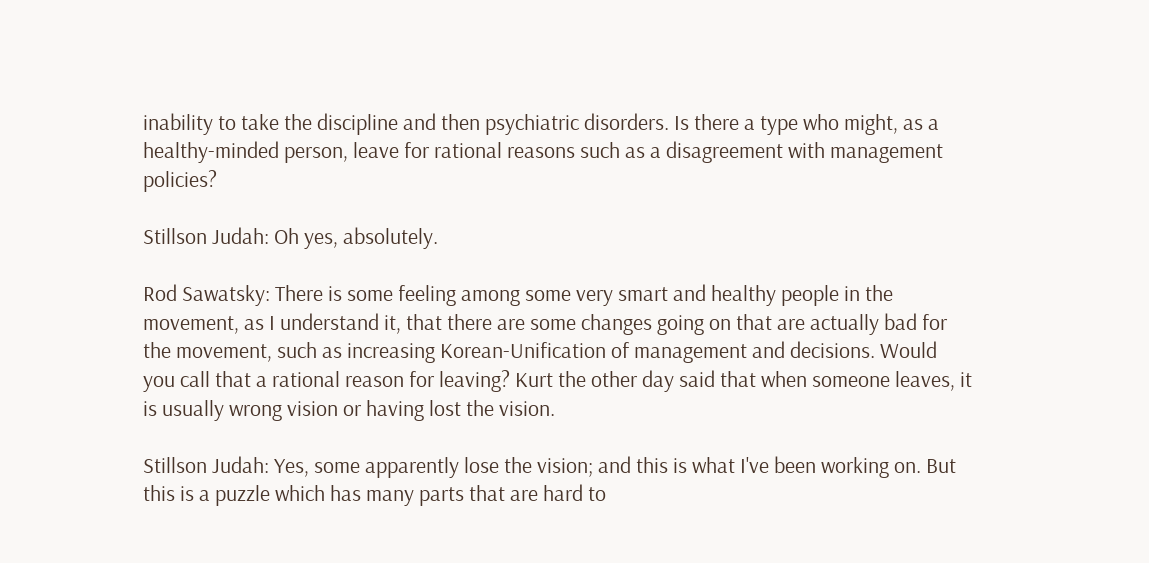inability to take the discipline and then psychiatric disorders. Is there a type who might, as a healthy-minded person, leave for rational reasons such as a disagreement with management policies?

Stillson Judah: Oh yes, absolutely.

Rod Sawatsky: There is some feeling among some very smart and healthy people in the movement, as I understand it, that there are some changes going on that are actually bad for the movement, such as increasing Korean-Unification of management and decisions. Would you call that a rational reason for leaving? Kurt the other day said that when someone leaves, it is usually wrong vision or having lost the vision.

Stillson Judah: Yes, some apparently lose the vision; and this is what I've been working on. But this is a puzzle which has many parts that are hard to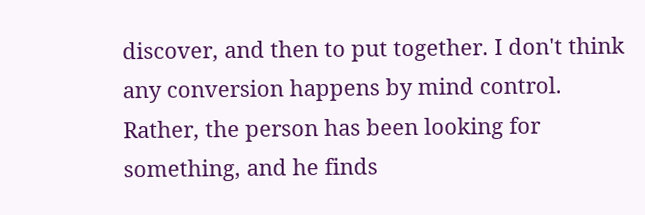discover, and then to put together. I don't think any conversion happens by mind control. Rather, the person has been looking for something, and he finds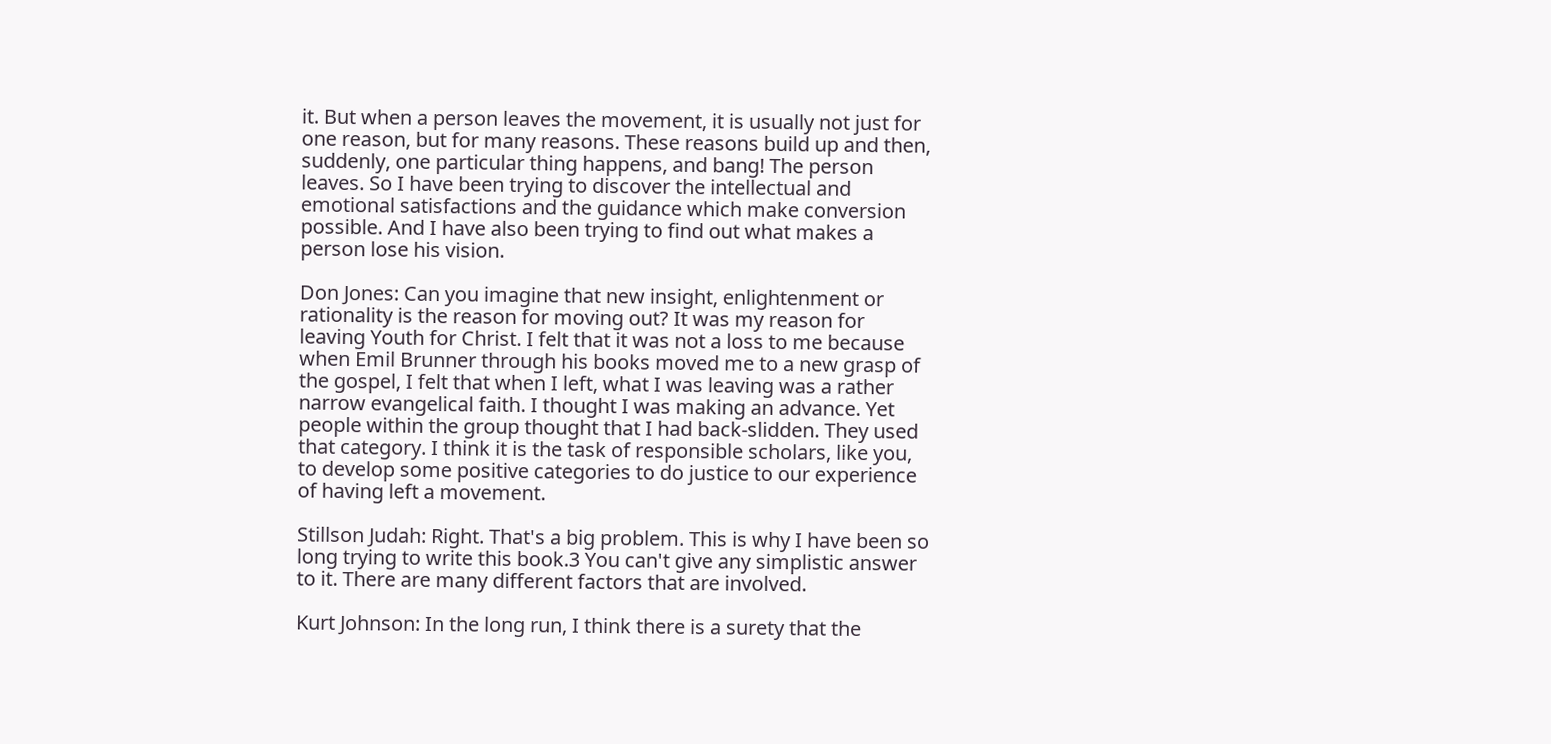it. But when a person leaves the movement, it is usually not just for one reason, but for many reasons. These reasons build up and then, suddenly, one particular thing happens, and bang! The person leaves. So I have been trying to discover the intellectual and emotional satisfactions and the guidance which make conversion possible. And I have also been trying to find out what makes a person lose his vision.

Don Jones: Can you imagine that new insight, enlightenment or rationality is the reason for moving out? It was my reason for leaving Youth for Christ. I felt that it was not a loss to me because when Emil Brunner through his books moved me to a new grasp of the gospel, I felt that when I left, what I was leaving was a rather narrow evangelical faith. I thought I was making an advance. Yet people within the group thought that I had back-slidden. They used that category. I think it is the task of responsible scholars, like you, to develop some positive categories to do justice to our experience of having left a movement.

Stillson Judah: Right. That's a big problem. This is why I have been so long trying to write this book.3 You can't give any simplistic answer to it. There are many different factors that are involved.

Kurt Johnson: In the long run, I think there is a surety that the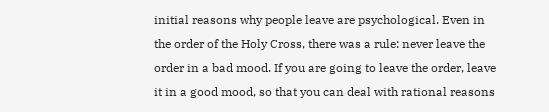initial reasons why people leave are psychological. Even in the order of the Holy Cross, there was a rule: never leave the order in a bad mood. If you are going to leave the order, leave it in a good mood, so that you can deal with rational reasons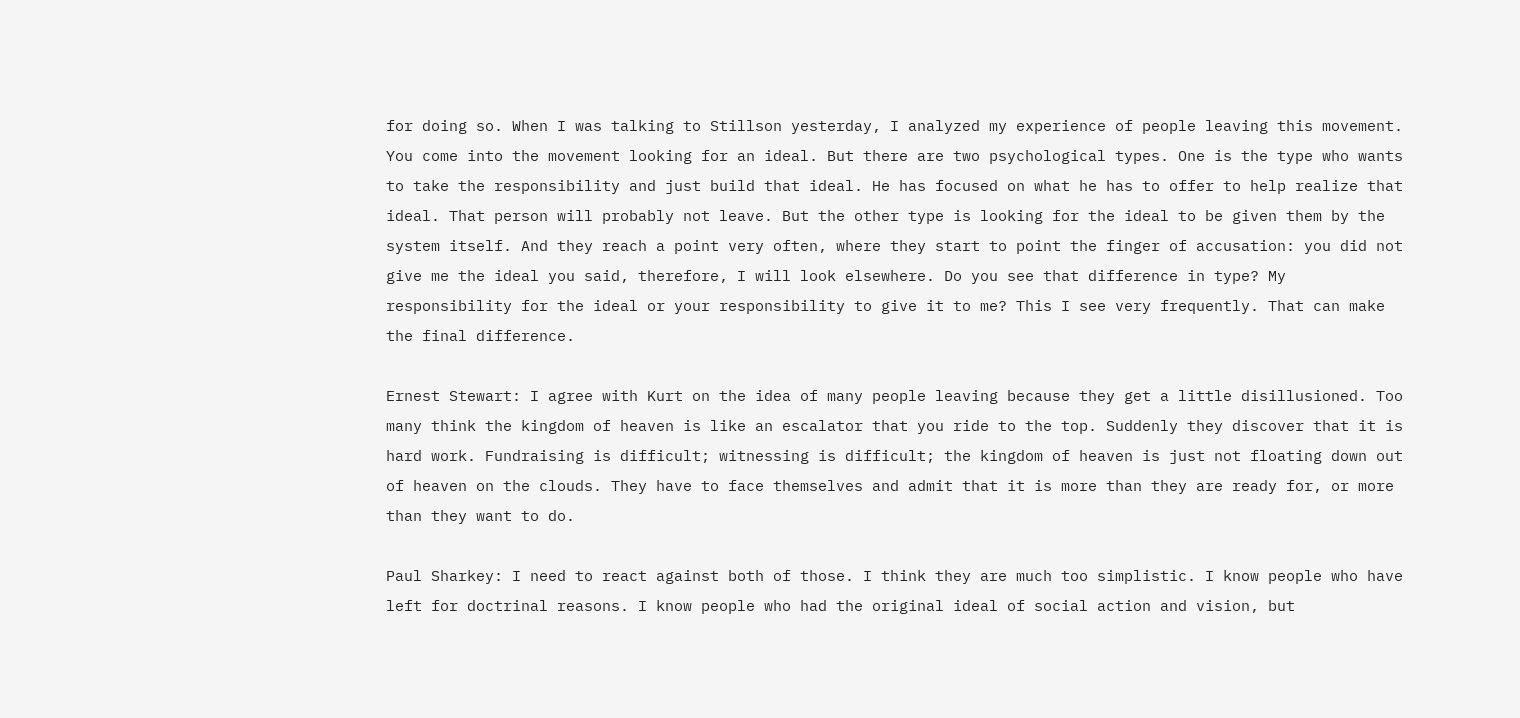for doing so. When I was talking to Stillson yesterday, I analyzed my experience of people leaving this movement. You come into the movement looking for an ideal. But there are two psychological types. One is the type who wants to take the responsibility and just build that ideal. He has focused on what he has to offer to help realize that ideal. That person will probably not leave. But the other type is looking for the ideal to be given them by the system itself. And they reach a point very often, where they start to point the finger of accusation: you did not give me the ideal you said, therefore, I will look elsewhere. Do you see that difference in type? My responsibility for the ideal or your responsibility to give it to me? This I see very frequently. That can make the final difference.

Ernest Stewart: I agree with Kurt on the idea of many people leaving because they get a little disillusioned. Too many think the kingdom of heaven is like an escalator that you ride to the top. Suddenly they discover that it is hard work. Fundraising is difficult; witnessing is difficult; the kingdom of heaven is just not floating down out of heaven on the clouds. They have to face themselves and admit that it is more than they are ready for, or more than they want to do.

Paul Sharkey: I need to react against both of those. I think they are much too simplistic. I know people who have left for doctrinal reasons. I know people who had the original ideal of social action and vision, but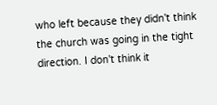who left because they didn't think the church was going in the tight direction. I don't think it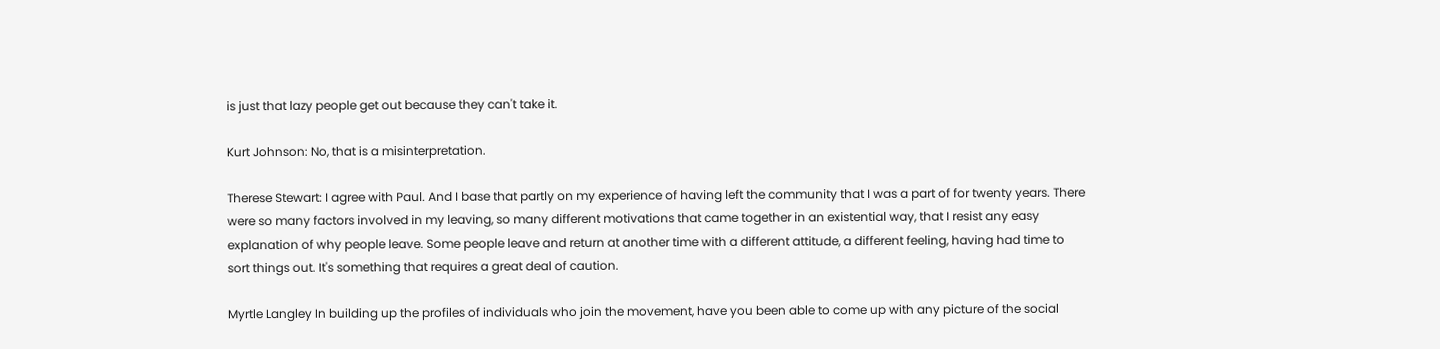is just that lazy people get out because they can't take it.

Kurt Johnson: No, that is a misinterpretation.

Therese Stewart: I agree with Paul. And I base that partly on my experience of having left the community that I was a part of for twenty years. There were so many factors involved in my leaving, so many different motivations that came together in an existential way, that I resist any easy explanation of why people leave. Some people leave and return at another time with a different attitude, a different feeling, having had time to sort things out. It's something that requires a great deal of caution.

Myrtle Langley In building up the profiles of individuals who join the movement, have you been able to come up with any picture of the social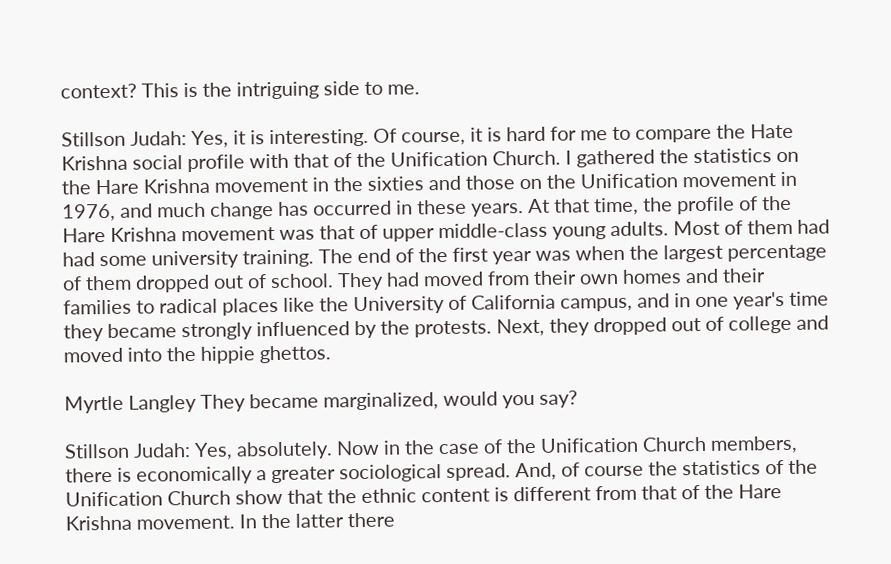context? This is the intriguing side to me.

Stillson Judah: Yes, it is interesting. Of course, it is hard for me to compare the Hate Krishna social profile with that of the Unification Church. I gathered the statistics on the Hare Krishna movement in the sixties and those on the Unification movement in 1976, and much change has occurred in these years. At that time, the profile of the Hare Krishna movement was that of upper middle-class young adults. Most of them had had some university training. The end of the first year was when the largest percentage of them dropped out of school. They had moved from their own homes and their families to radical places like the University of California campus, and in one year's time they became strongly influenced by the protests. Next, they dropped out of college and moved into the hippie ghettos.

Myrtle Langley They became marginalized, would you say?

Stillson Judah: Yes, absolutely. Now in the case of the Unification Church members, there is economically a greater sociological spread. And, of course the statistics of the Unification Church show that the ethnic content is different from that of the Hare Krishna movement. In the latter there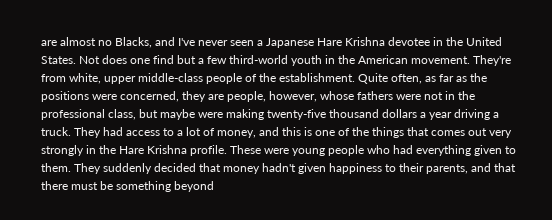are almost no Blacks, and I've never seen a Japanese Hare Krishna devotee in the United States. Not does one find but a few third-world youth in the American movement. They're from white, upper middle-class people of the establishment. Quite often, as far as the positions were concerned, they are people, however, whose fathers were not in the professional class, but maybe were making twenty-five thousand dollars a year driving a truck. They had access to a lot of money, and this is one of the things that comes out very strongly in the Hare Krishna profile. These were young people who had everything given to them. They suddenly decided that money hadn't given happiness to their parents, and that there must be something beyond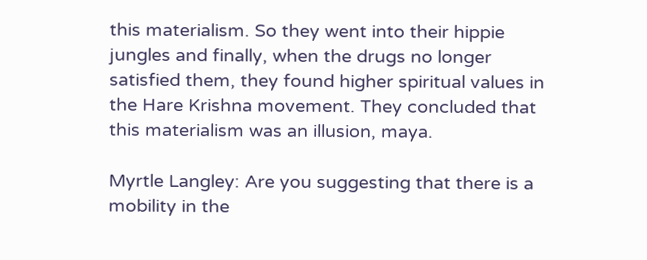this materialism. So they went into their hippie jungles and finally, when the drugs no longer satisfied them, they found higher spiritual values in the Hare Krishna movement. They concluded that this materialism was an illusion, maya.

Myrtle Langley: Are you suggesting that there is a mobility in the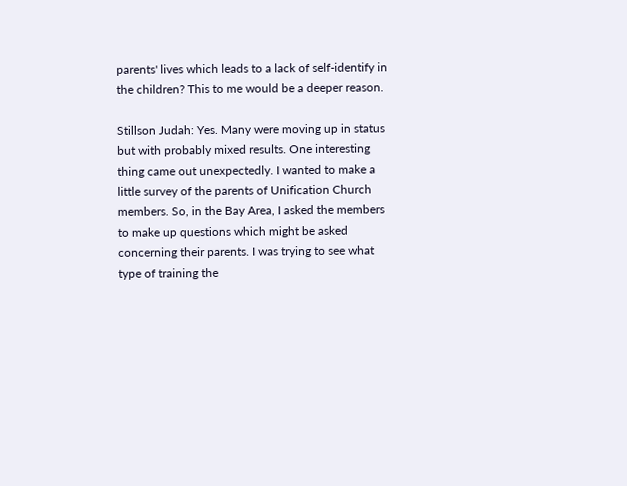parents' lives which leads to a lack of self-identify in the children? This to me would be a deeper reason.

Stillson Judah: Yes. Many were moving up in status but with probably mixed results. One interesting thing came out unexpectedly. I wanted to make a little survey of the parents of Unification Church members. So, in the Bay Area, I asked the members to make up questions which might be asked concerning their parents. I was trying to see what type of training the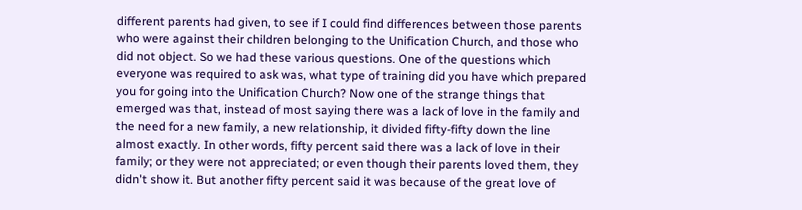different parents had given, to see if I could find differences between those parents who were against their children belonging to the Unification Church, and those who did not object. So we had these various questions. One of the questions which everyone was required to ask was, what type of training did you have which prepared you for going into the Unification Church? Now one of the strange things that emerged was that, instead of most saying there was a lack of love in the family and the need for a new family, a new relationship, it divided fifty-fifty down the line almost exactly. In other words, fifty percent said there was a lack of love in their family; or they were not appreciated; or even though their parents loved them, they didn't show it. But another fifty percent said it was because of the great love of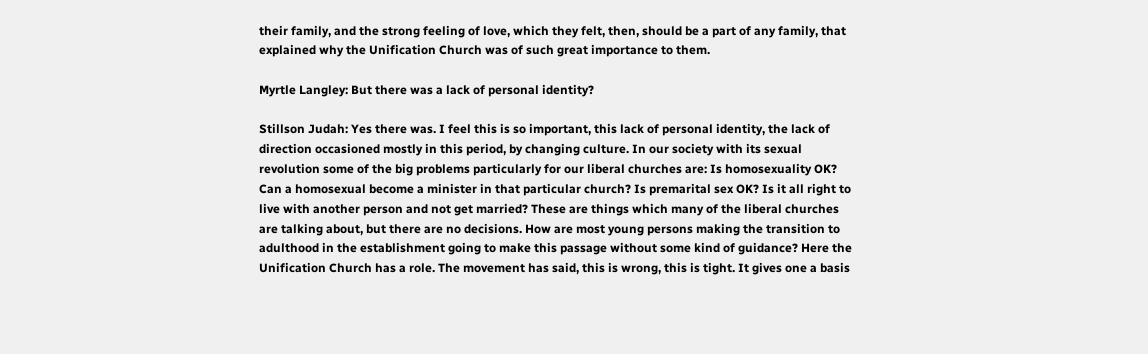their family, and the strong feeling of love, which they felt, then, should be a part of any family, that explained why the Unification Church was of such great importance to them.

Myrtle Langley: But there was a lack of personal identity?

Stillson Judah: Yes there was. I feel this is so important, this lack of personal identity, the lack of direction occasioned mostly in this period, by changing culture. In our society with its sexual revolution some of the big problems particularly for our liberal churches are: Is homosexuality OK? Can a homosexual become a minister in that particular church? Is premarital sex OK? Is it all right to live with another person and not get married? These are things which many of the liberal churches are talking about, but there are no decisions. How are most young persons making the transition to adulthood in the establishment going to make this passage without some kind of guidance? Here the Unification Church has a role. The movement has said, this is wrong, this is tight. It gives one a basis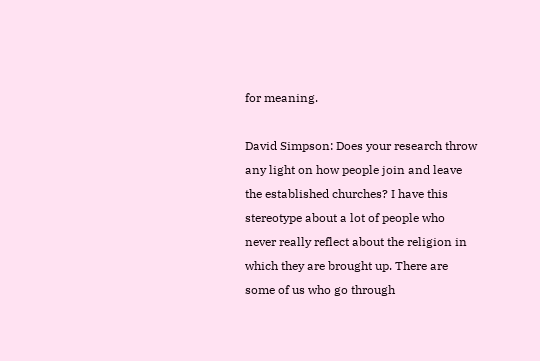for meaning.

David Simpson: Does your research throw any light on how people join and leave the established churches? I have this stereotype about a lot of people who never really reflect about the religion in which they are brought up. There are some of us who go through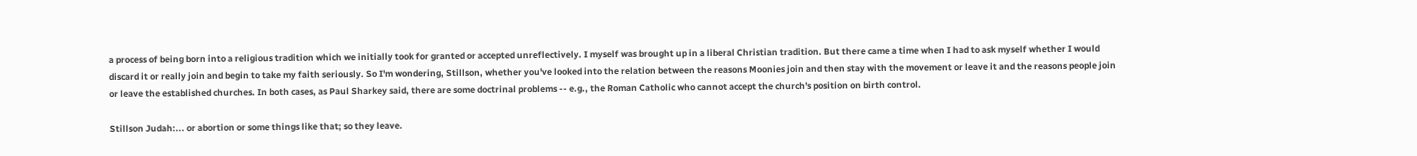a process of being born into a religious tradition which we initially took for granted or accepted unreflectively. I myself was brought up in a liberal Christian tradition. But there came a time when I had to ask myself whether I would discard it or really join and begin to take my faith seriously. So I'm wondering, Stillson, whether you've looked into the relation between the reasons Moonies join and then stay with the movement or leave it and the reasons people join or leave the established churches. In both cases, as Paul Sharkey said, there are some doctrinal problems -- e.g., the Roman Catholic who cannot accept the church's position on birth control.

Stillson Judah:... or abortion or some things like that; so they leave.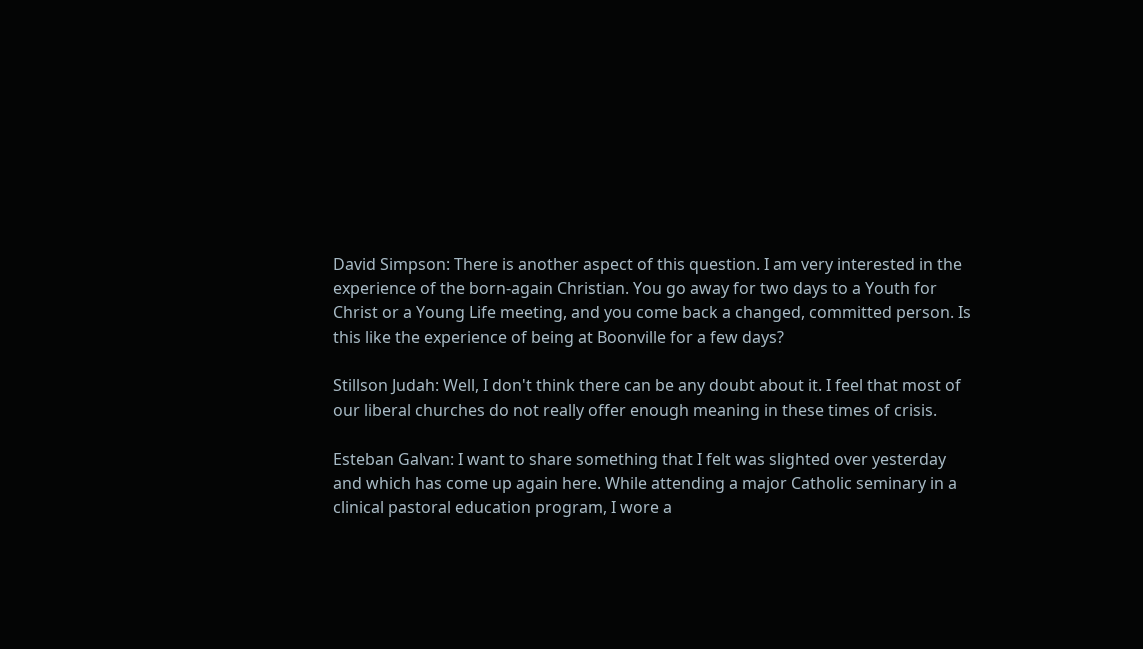David Simpson: There is another aspect of this question. I am very interested in the experience of the born-again Christian. You go away for two days to a Youth for Christ or a Young Life meeting, and you come back a changed, committed person. Is this like the experience of being at Boonville for a few days?

Stillson Judah: Well, I don't think there can be any doubt about it. I feel that most of our liberal churches do not really offer enough meaning in these times of crisis.

Esteban Galvan: I want to share something that I felt was slighted over yesterday and which has come up again here. While attending a major Catholic seminary in a clinical pastoral education program, I wore a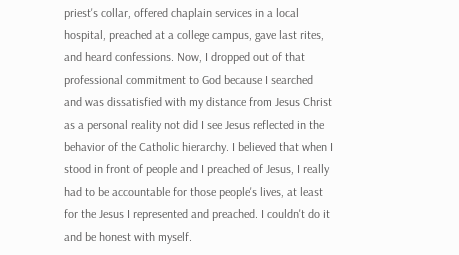priest's collar, offered chaplain services in a local hospital, preached at a college campus, gave last rites, and heard confessions. Now, I dropped out of that professional commitment to God because I searched and was dissatisfied with my distance from Jesus Christ as a personal reality not did I see Jesus reflected in the behavior of the Catholic hierarchy. I believed that when I stood in front of people and I preached of Jesus, I really had to be accountable for those people's lives, at least for the Jesus I represented and preached. I couldn't do it and be honest with myself.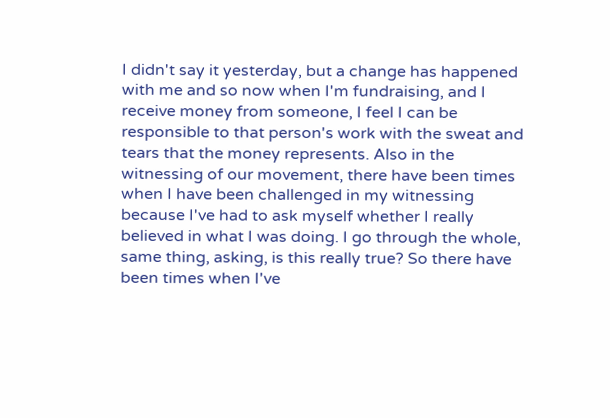I didn't say it yesterday, but a change has happened with me and so now when I'm fundraising, and I receive money from someone, I feel I can be responsible to that person's work with the sweat and tears that the money represents. Also in the witnessing of our movement, there have been times when I have been challenged in my witnessing because I've had to ask myself whether I really believed in what I was doing. I go through the whole, same thing, asking, is this really true? So there have been times when I've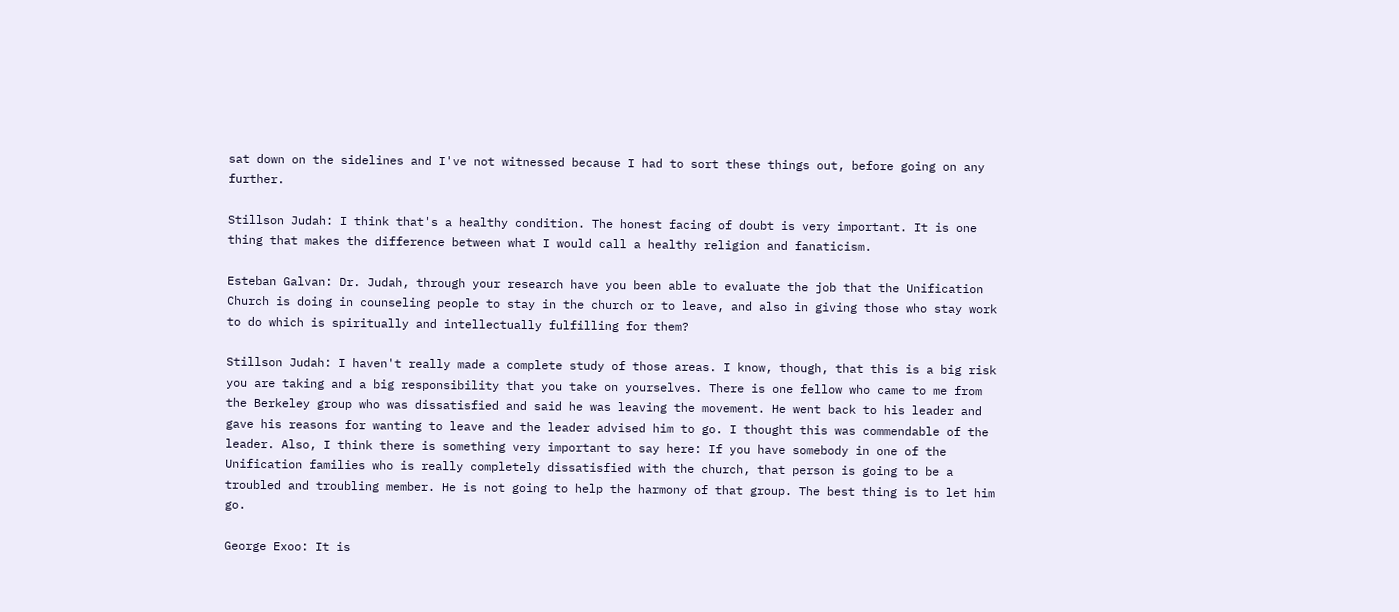sat down on the sidelines and I've not witnessed because I had to sort these things out, before going on any further.

Stillson Judah: I think that's a healthy condition. The honest facing of doubt is very important. It is one thing that makes the difference between what I would call a healthy religion and fanaticism.

Esteban Galvan: Dr. Judah, through your research have you been able to evaluate the job that the Unification Church is doing in counseling people to stay in the church or to leave, and also in giving those who stay work to do which is spiritually and intellectually fulfilling for them?

Stillson Judah: I haven't really made a complete study of those areas. I know, though, that this is a big risk you are taking and a big responsibility that you take on yourselves. There is one fellow who came to me from the Berkeley group who was dissatisfied and said he was leaving the movement. He went back to his leader and gave his reasons for wanting to leave and the leader advised him to go. I thought this was commendable of the leader. Also, I think there is something very important to say here: If you have somebody in one of the Unification families who is really completely dissatisfied with the church, that person is going to be a troubled and troubling member. He is not going to help the harmony of that group. The best thing is to let him go.

George Exoo: It is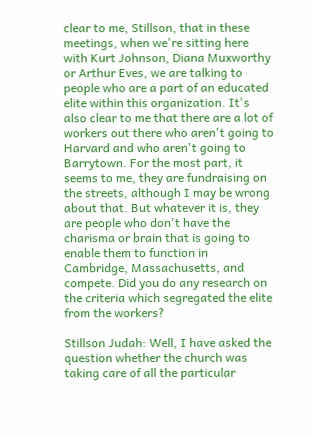clear to me, Stillson, that in these meetings, when we're sitting here with Kurt Johnson, Diana Muxworthy or Arthur Eves, we are talking to people who are a part of an educated elite within this organization. It's also clear to me that there are a lot of workers out there who aren't going to Harvard and who aren't going to Barrytown. For the most part, it seems to me, they are fundraising on the streets, although I may be wrong about that. But whatever it is, they are people who don't have the charisma or brain that is going to enable them to function in Cambridge, Massachusetts, and compete. Did you do any research on the criteria which segregated the elite from the workers?

Stillson Judah: Well, I have asked the question whether the church was taking care of all the particular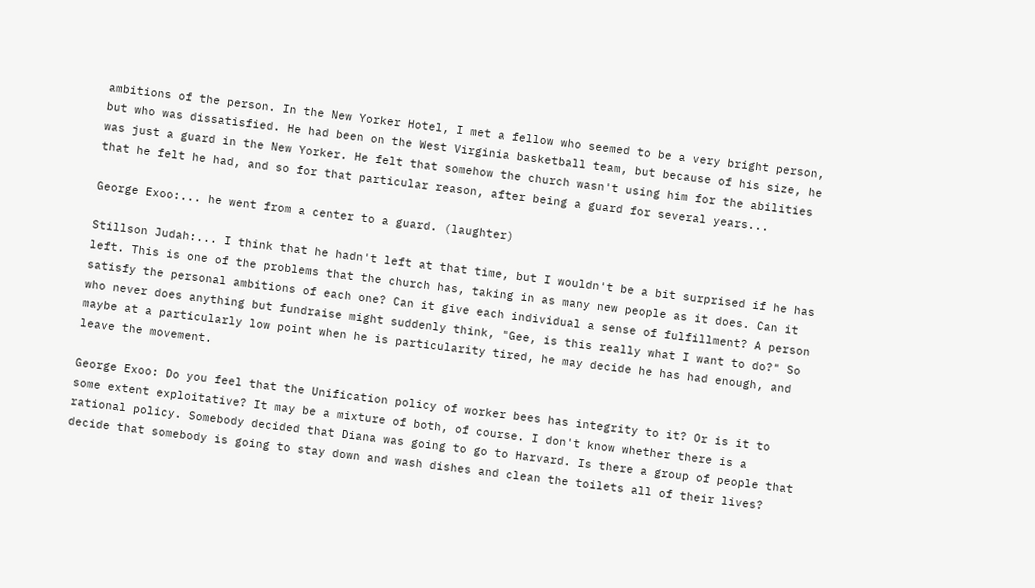ambitions of the person. In the New Yorker Hotel, I met a fellow who seemed to be a very bright person, but who was dissatisfied. He had been on the West Virginia basketball team, but because of his size, he was just a guard in the New Yorker. He felt that somehow the church wasn't using him for the abilities that he felt he had, and so for that particular reason, after being a guard for several years...

George Exoo:... he went from a center to a guard. (laughter)

Stillson Judah:... I think that he hadn't left at that time, but I wouldn't be a bit surprised if he has left. This is one of the problems that the church has, taking in as many new people as it does. Can it satisfy the personal ambitions of each one? Can it give each individual a sense of fulfillment? A person who never does anything but fundraise might suddenly think, "Gee, is this really what I want to do?" So maybe at a particularly low point when he is particularity tired, he may decide he has had enough, and leave the movement.

George Exoo: Do you feel that the Unification policy of worker bees has integrity to it? Or is it to some extent exploitative? It may be a mixture of both, of course. I don't know whether there is a rational policy. Somebody decided that Diana was going to go to Harvard. Is there a group of people that decide that somebody is going to stay down and wash dishes and clean the toilets all of their lives?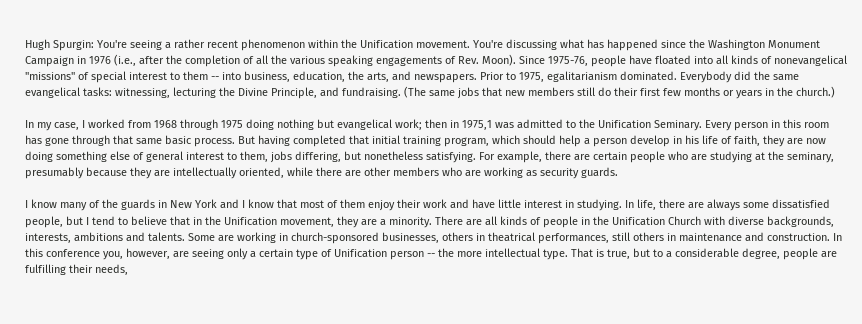Hugh Spurgin: You're seeing a rather recent phenomenon within the Unification movement. You're discussing what has happened since the Washington Monument Campaign in 1976 (i.e., after the completion of all the various speaking engagements of Rev. Moon). Since 1975-76, people have floated into all kinds of nonevangelical "missions" of special interest to them -- into business, education, the arts, and newspapers. Prior to 1975, egalitarianism dominated. Everybody did the same evangelical tasks: witnessing, lecturing the Divine Principle, and fundraising. (The same jobs that new members still do their first few months or years in the church.)

In my case, I worked from 1968 through 1975 doing nothing but evangelical work; then in 1975,1 was admitted to the Unification Seminary. Every person in this room has gone through that same basic process. But having completed that initial training program, which should help a person develop in his life of faith, they are now doing something else of general interest to them, jobs differing, but nonetheless satisfying. For example, there are certain people who are studying at the seminary, presumably because they are intellectually oriented, while there are other members who are working as security guards.

I know many of the guards in New York and I know that most of them enjoy their work and have little interest in studying. In life, there are always some dissatisfied people, but I tend to believe that in the Unification movement, they are a minority. There are all kinds of people in the Unification Church with diverse backgrounds, interests, ambitions and talents. Some are working in church-sponsored businesses, others in theatrical performances, still others in maintenance and construction. In this conference you, however, are seeing only a certain type of Unification person -- the more intellectual type. That is true, but to a considerable degree, people are fulfilling their needs,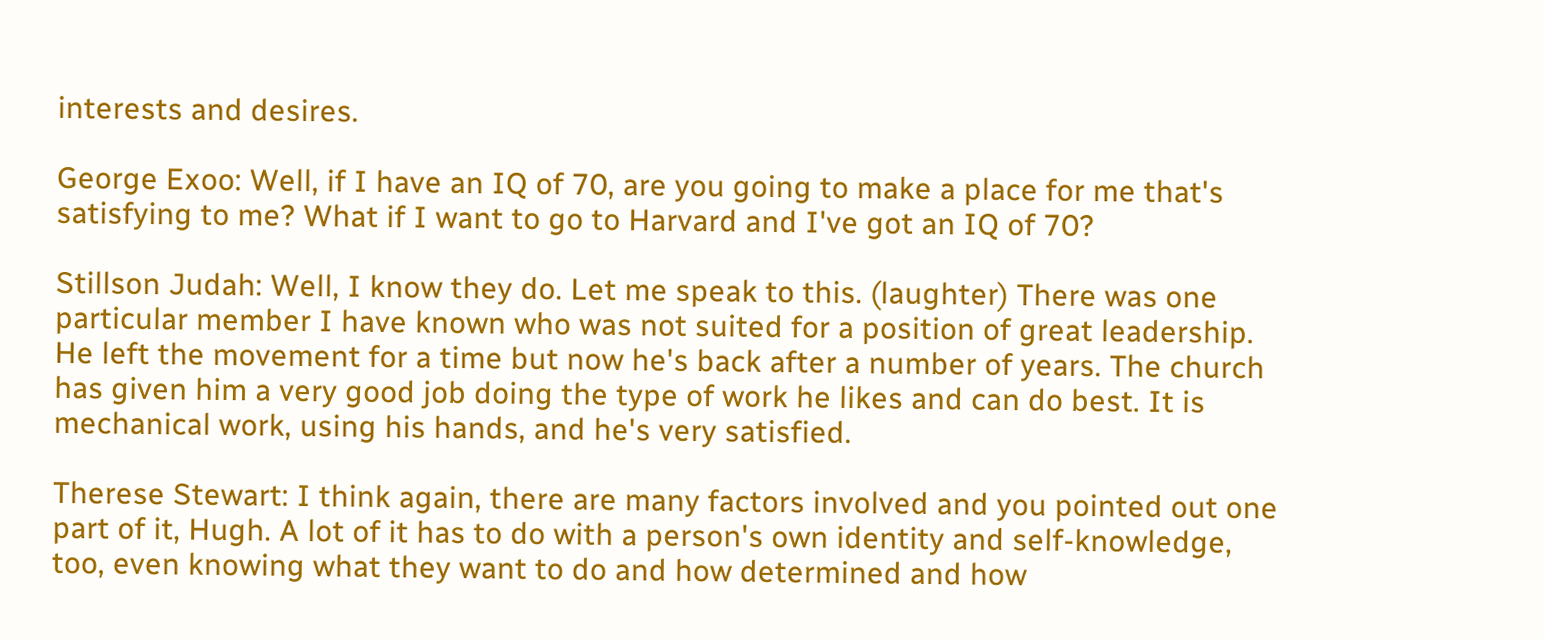interests and desires.

George Exoo: Well, if I have an IQ of 70, are you going to make a place for me that's satisfying to me? What if I want to go to Harvard and I've got an IQ of 70?

Stillson Judah: Well, I know they do. Let me speak to this. (laughter) There was one particular member I have known who was not suited for a position of great leadership. He left the movement for a time but now he's back after a number of years. The church has given him a very good job doing the type of work he likes and can do best. It is mechanical work, using his hands, and he's very satisfied.

Therese Stewart: I think again, there are many factors involved and you pointed out one part of it, Hugh. A lot of it has to do with a person's own identity and self-knowledge, too, even knowing what they want to do and how determined and how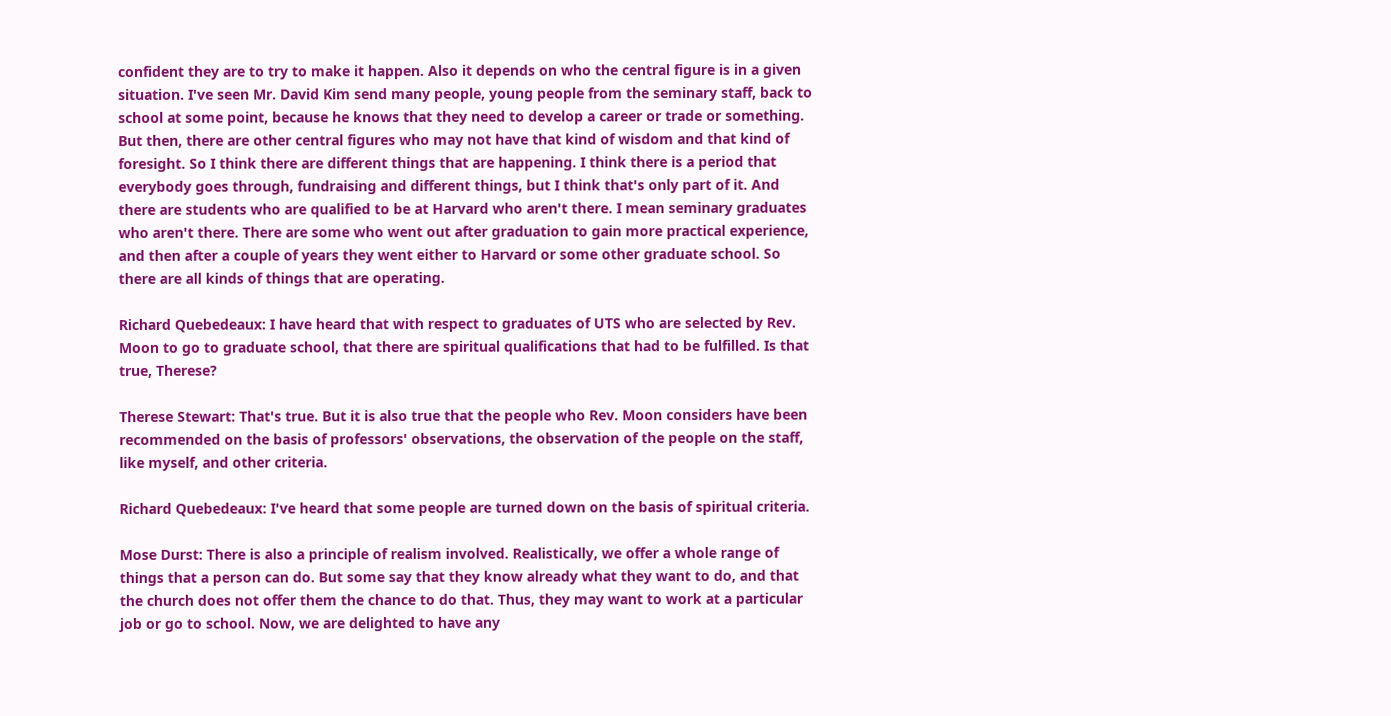confident they are to try to make it happen. Also it depends on who the central figure is in a given situation. I've seen Mr. David Kim send many people, young people from the seminary staff, back to school at some point, because he knows that they need to develop a career or trade or something. But then, there are other central figures who may not have that kind of wisdom and that kind of foresight. So I think there are different things that are happening. I think there is a period that everybody goes through, fundraising and different things, but I think that's only part of it. And there are students who are qualified to be at Harvard who aren't there. I mean seminary graduates who aren't there. There are some who went out after graduation to gain more practical experience, and then after a couple of years they went either to Harvard or some other graduate school. So there are all kinds of things that are operating.

Richard Quebedeaux: I have heard that with respect to graduates of UTS who are selected by Rev. Moon to go to graduate school, that there are spiritual qualifications that had to be fulfilled. Is that true, Therese?

Therese Stewart: That's true. But it is also true that the people who Rev. Moon considers have been recommended on the basis of professors' observations, the observation of the people on the staff, like myself, and other criteria.

Richard Quebedeaux: I've heard that some people are turned down on the basis of spiritual criteria.

Mose Durst: There is also a principle of realism involved. Realistically, we offer a whole range of things that a person can do. But some say that they know already what they want to do, and that the church does not offer them the chance to do that. Thus, they may want to work at a particular job or go to school. Now, we are delighted to have any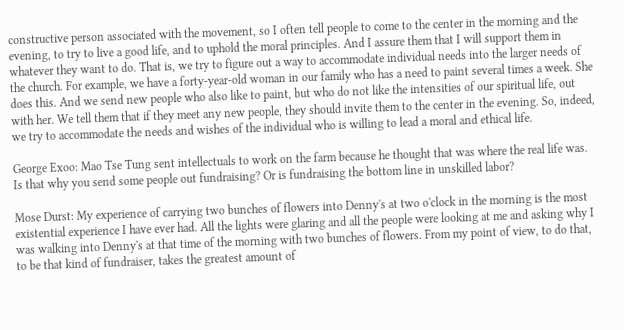constructive person associated with the movement, so I often tell people to come to the center in the morning and the evening, to try to live a good life, and to uphold the moral principles. And I assure them that I will support them in whatever they want to do. That is, we try to figure out a way to accommodate individual needs into the larger needs of the church. For example, we have a forty-year-old woman in our family who has a need to paint several times a week. She does this. And we send new people who also like to paint, but who do not like the intensities of our spiritual life, out with her. We tell them that if they meet any new people, they should invite them to the center in the evening. So, indeed, we try to accommodate the needs and wishes of the individual who is willing to lead a moral and ethical life.

George Exoo: Mao Tse Tung sent intellectuals to work on the farm because he thought that was where the real life was. Is that why you send some people out fundraising? Or is fundraising the bottom line in unskilled labor?

Mose Durst: My experience of carrying two bunches of flowers into Denny's at two o'clock in the morning is the most existential experience I have ever had. All the lights were glaring and all the people were looking at me and asking why I was walking into Denny's at that time of the morning with two bunches of flowers. From my point of view, to do that, to be that kind of fundraiser, takes the greatest amount of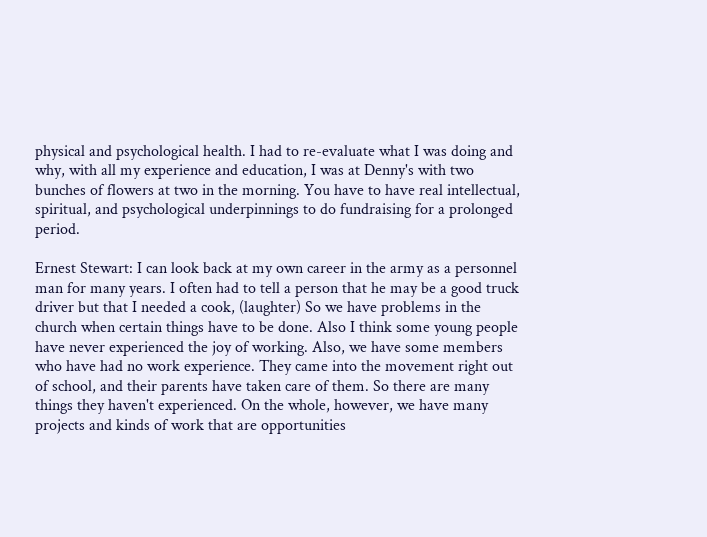physical and psychological health. I had to re-evaluate what I was doing and why, with all my experience and education, I was at Denny's with two bunches of flowers at two in the morning. You have to have real intellectual, spiritual, and psychological underpinnings to do fundraising for a prolonged period.

Ernest Stewart: I can look back at my own career in the army as a personnel man for many years. I often had to tell a person that he may be a good truck driver but that I needed a cook, (laughter) So we have problems in the church when certain things have to be done. Also I think some young people have never experienced the joy of working. Also, we have some members who have had no work experience. They came into the movement right out of school, and their parents have taken care of them. So there are many things they haven't experienced. On the whole, however, we have many projects and kinds of work that are opportunities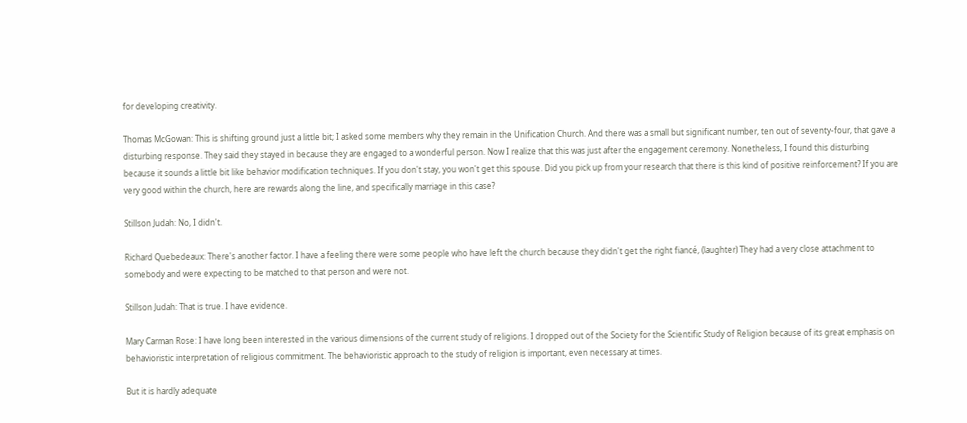for developing creativity.

Thomas McGowan: This is shifting ground just a little bit; I asked some members why they remain in the Unification Church. And there was a small but significant number, ten out of seventy-four, that gave a disturbing response. They said they stayed in because they are engaged to a wonderful person. Now I realize that this was just after the engagement ceremony. Nonetheless, I found this disturbing because it sounds a little bit like behavior modification techniques. If you don't stay, you won't get this spouse. Did you pick up from your research that there is this kind of positive reinforcement? If you are very good within the church, here are rewards along the line, and specifically marriage in this case?

Stillson Judah: No, I didn't.

Richard Quebedeaux: There's another factor. I have a feeling there were some people who have left the church because they didn't get the right fiancé, (laughter) They had a very close attachment to somebody and were expecting to be matched to that person and were not.

Stillson Judah: That is true. I have evidence.

Mary Carman Rose: I have long been interested in the various dimensions of the current study of religions. I dropped out of the Society for the Scientific Study of Religion because of its great emphasis on behavioristic interpretation of religious commitment. The behavioristic approach to the study of religion is important, even necessary at times.

But it is hardly adequate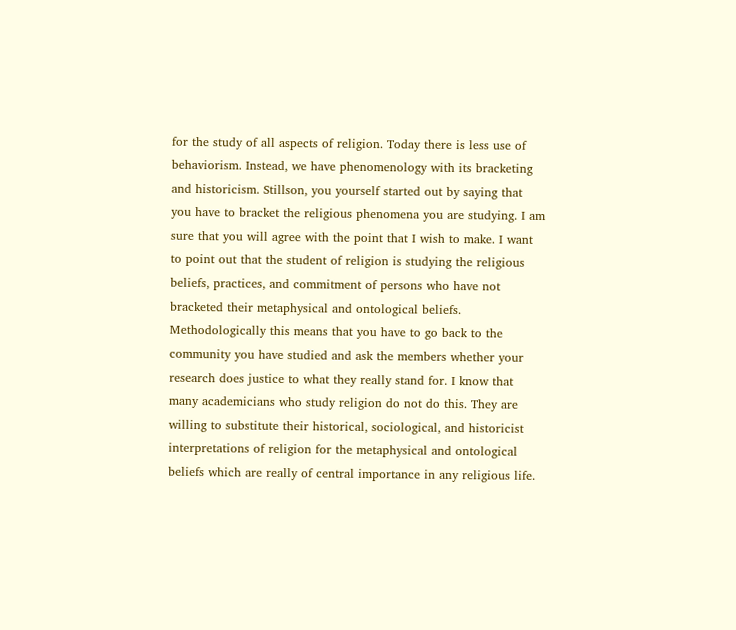for the study of all aspects of religion. Today there is less use of behaviorism. Instead, we have phenomenology with its bracketing and historicism. Stillson, you yourself started out by saying that you have to bracket the religious phenomena you are studying. I am sure that you will agree with the point that I wish to make. I want to point out that the student of religion is studying the religious beliefs, practices, and commitment of persons who have not bracketed their metaphysical and ontological beliefs. Methodologically this means that you have to go back to the community you have studied and ask the members whether your research does justice to what they really stand for. I know that many academicians who study religion do not do this. They are willing to substitute their historical, sociological, and historicist interpretations of religion for the metaphysical and ontological beliefs which are really of central importance in any religious life.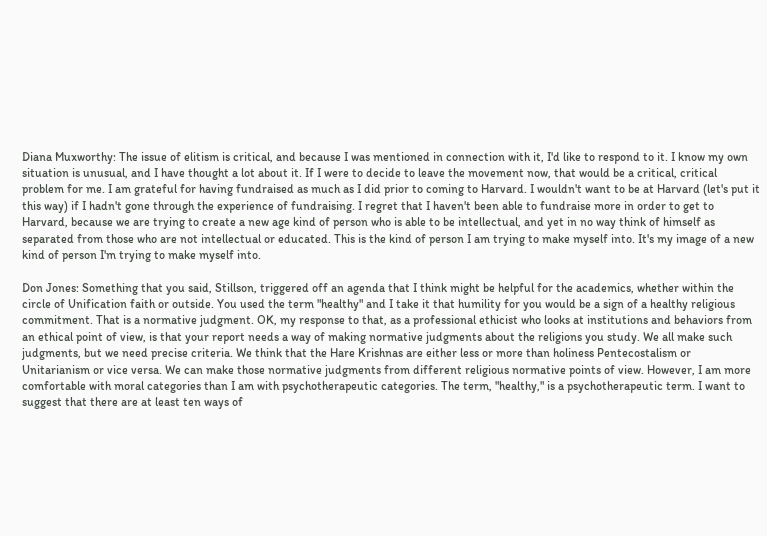Diana Muxworthy: The issue of elitism is critical, and because I was mentioned in connection with it, I'd like to respond to it. I know my own situation is unusual, and I have thought a lot about it. If I were to decide to leave the movement now, that would be a critical, critical problem for me. I am grateful for having fundraised as much as I did prior to coming to Harvard. I wouldn't want to be at Harvard (let's put it this way) if I hadn't gone through the experience of fundraising. I regret that I haven't been able to fundraise more in order to get to Harvard, because we are trying to create a new age kind of person who is able to be intellectual, and yet in no way think of himself as separated from those who are not intellectual or educated. This is the kind of person I am trying to make myself into. It's my image of a new kind of person I'm trying to make myself into.

Don Jones: Something that you said, Stillson, triggered off an agenda that I think might be helpful for the academics, whether within the circle of Unification faith or outside. You used the term "healthy" and I take it that humility for you would be a sign of a healthy religious commitment. That is a normative judgment. OK, my response to that, as a professional ethicist who looks at institutions and behaviors from an ethical point of view, is that your report needs a way of making normative judgments about the religions you study. We all make such judgments, but we need precise criteria. We think that the Hare Krishnas are either less or more than holiness Pentecostalism or Unitarianism or vice versa. We can make those normative judgments from different religious normative points of view. However, I am more comfortable with moral categories than I am with psychotherapeutic categories. The term, "healthy," is a psychotherapeutic term. I want to suggest that there are at least ten ways of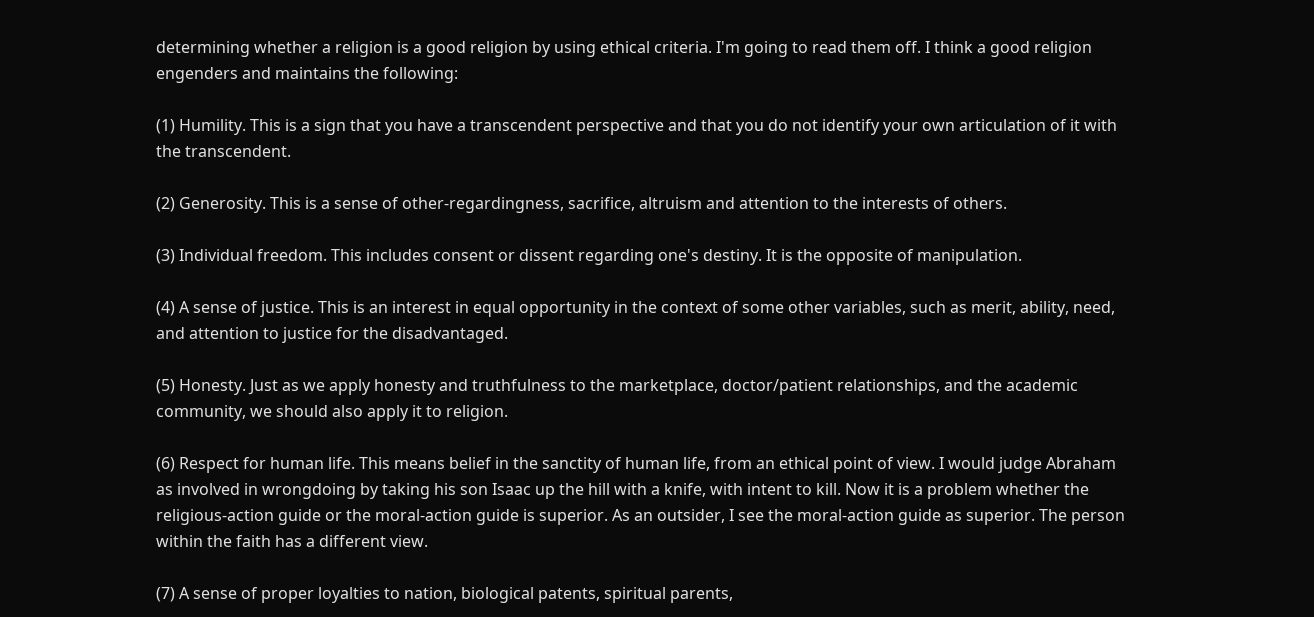determining whether a religion is a good religion by using ethical criteria. I'm going to read them off. I think a good religion engenders and maintains the following:

(1) Humility. This is a sign that you have a transcendent perspective and that you do not identify your own articulation of it with the transcendent.

(2) Generosity. This is a sense of other-regardingness, sacrifice, altruism and attention to the interests of others.

(3) Individual freedom. This includes consent or dissent regarding one's destiny. It is the opposite of manipulation.

(4) A sense of justice. This is an interest in equal opportunity in the context of some other variables, such as merit, ability, need, and attention to justice for the disadvantaged.

(5) Honesty. Just as we apply honesty and truthfulness to the marketplace, doctor/patient relationships, and the academic community, we should also apply it to religion.

(6) Respect for human life. This means belief in the sanctity of human life, from an ethical point of view. I would judge Abraham as involved in wrongdoing by taking his son Isaac up the hill with a knife, with intent to kill. Now it is a problem whether the religious-action guide or the moral-action guide is superior. As an outsider, I see the moral-action guide as superior. The person within the faith has a different view.

(7) A sense of proper loyalties to nation, biological patents, spiritual parents,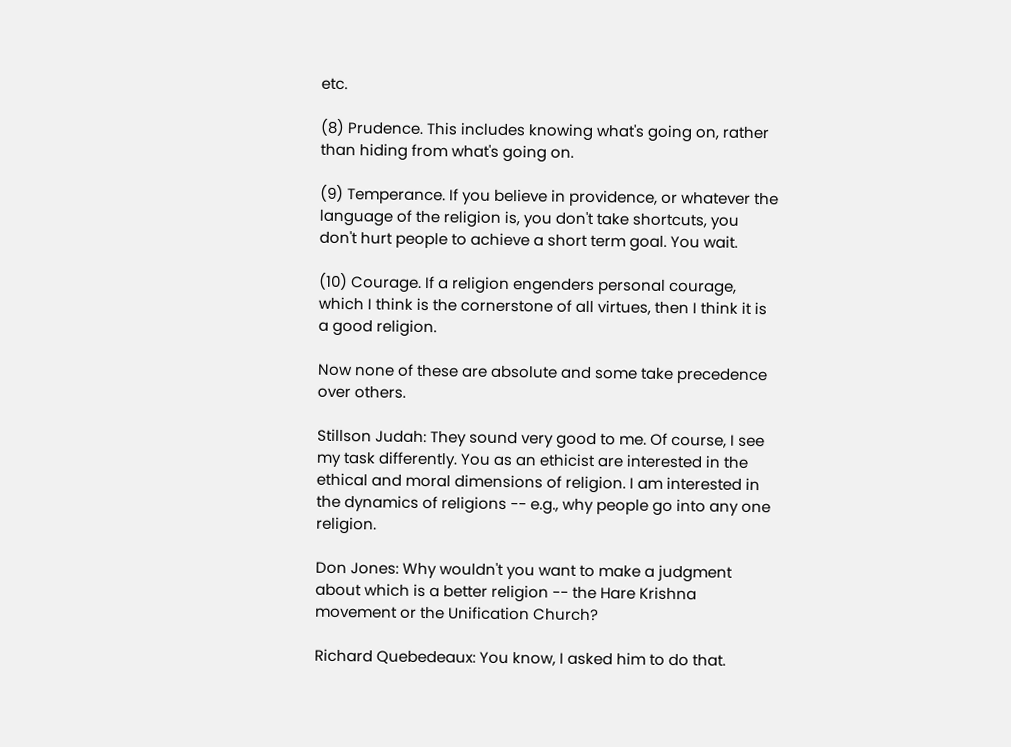etc.

(8) Prudence. This includes knowing what's going on, rather than hiding from what's going on.

(9) Temperance. If you believe in providence, or whatever the language of the religion is, you don't take shortcuts, you don't hurt people to achieve a short term goal. You wait.

(10) Courage. If a religion engenders personal courage, which I think is the cornerstone of all virtues, then I think it is a good religion.

Now none of these are absolute and some take precedence over others.

Stillson Judah: They sound very good to me. Of course, I see my task differently. You as an ethicist are interested in the ethical and moral dimensions of religion. I am interested in the dynamics of religions -- e.g., why people go into any one religion.

Don Jones: Why wouldn't you want to make a judgment about which is a better religion -- the Hare Krishna movement or the Unification Church?

Richard Quebedeaux: You know, I asked him to do that.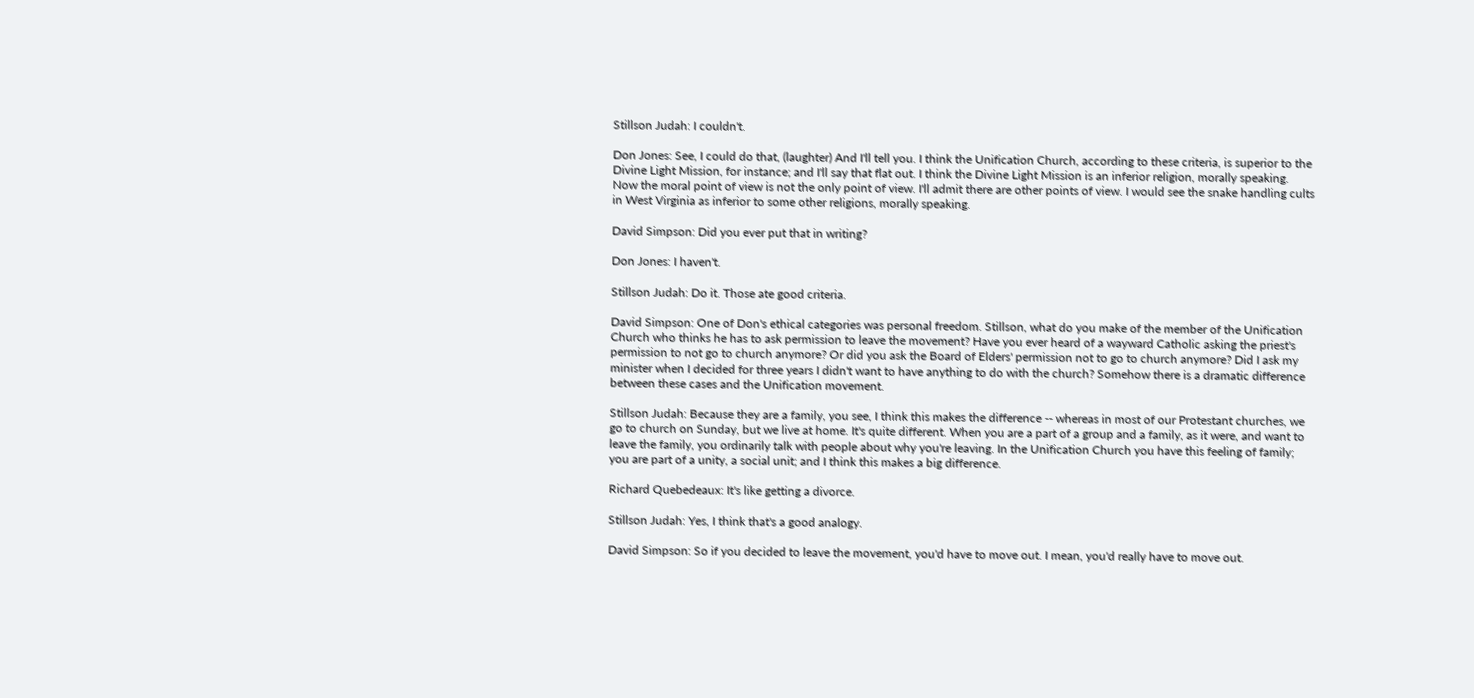Stillson Judah: I couldn't.

Don Jones: See, I could do that, (laughter) And I'll tell you. I think the Unification Church, according to these criteria, is superior to the Divine Light Mission, for instance; and I'll say that flat out. I think the Divine Light Mission is an inferior religion, morally speaking. Now the moral point of view is not the only point of view. I'll admit there are other points of view. I would see the snake handling cults in West Virginia as inferior to some other religions, morally speaking.

David Simpson: Did you ever put that in writing?

Don Jones: I haven't.

Stillson Judah: Do it. Those ate good criteria.

David Simpson: One of Don's ethical categories was personal freedom. Stillson, what do you make of the member of the Unification Church who thinks he has to ask permission to leave the movement? Have you ever heard of a wayward Catholic asking the priest's permission to not go to church anymore? Or did you ask the Board of Elders' permission not to go to church anymore? Did I ask my minister when I decided for three years I didn't want to have anything to do with the church? Somehow there is a dramatic difference between these cases and the Unification movement.

Stillson Judah: Because they are a family, you see, I think this makes the difference -- whereas in most of our Protestant churches, we go to church on Sunday, but we live at home. It's quite different. When you are a part of a group and a family, as it were, and want to leave the family, you ordinarily talk with people about why you're leaving. In the Unification Church you have this feeling of family; you are part of a unity, a social unit; and I think this makes a big difference.

Richard Quebedeaux: It's like getting a divorce.

Stillson Judah: Yes, I think that's a good analogy.

David Simpson: So if you decided to leave the movement, you'd have to move out. I mean, you'd really have to move out.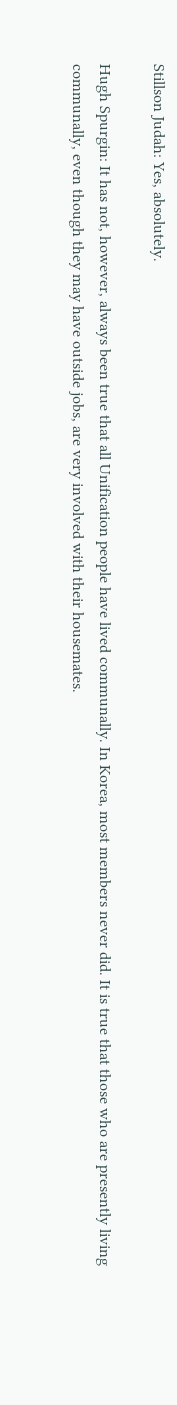Stillson Judah: Yes, absolutely.

Hugh Spurgin: It has not, however, always been true that all Unification people have lived communally. In Korea, most members never did. It is true that those who are presently living communally, even though they may have outside jobs, are very involved with their housemates.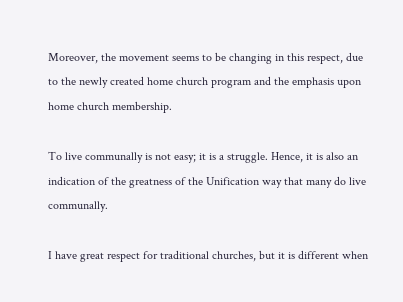Moreover, the movement seems to be changing in this respect, due to the newly created home church program and the emphasis upon home church membership.

To live communally is not easy; it is a struggle. Hence, it is also an indication of the greatness of the Unification way that many do live communally.

I have great respect for traditional churches, but it is different when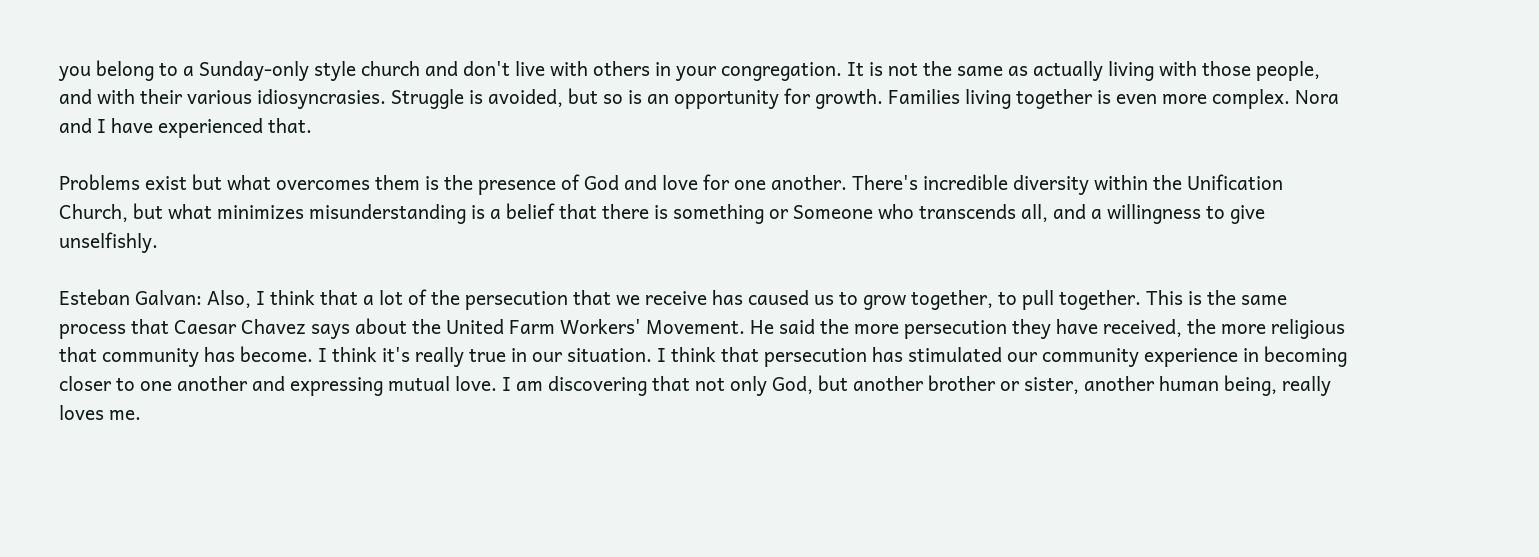you belong to a Sunday-only style church and don't live with others in your congregation. It is not the same as actually living with those people, and with their various idiosyncrasies. Struggle is avoided, but so is an opportunity for growth. Families living together is even more complex. Nora and I have experienced that.

Problems exist but what overcomes them is the presence of God and love for one another. There's incredible diversity within the Unification Church, but what minimizes misunderstanding is a belief that there is something or Someone who transcends all, and a willingness to give unselfishly.

Esteban Galvan: Also, I think that a lot of the persecution that we receive has caused us to grow together, to pull together. This is the same process that Caesar Chavez says about the United Farm Workers' Movement. He said the more persecution they have received, the more religious that community has become. I think it's really true in our situation. I think that persecution has stimulated our community experience in becoming closer to one another and expressing mutual love. I am discovering that not only God, but another brother or sister, another human being, really loves me.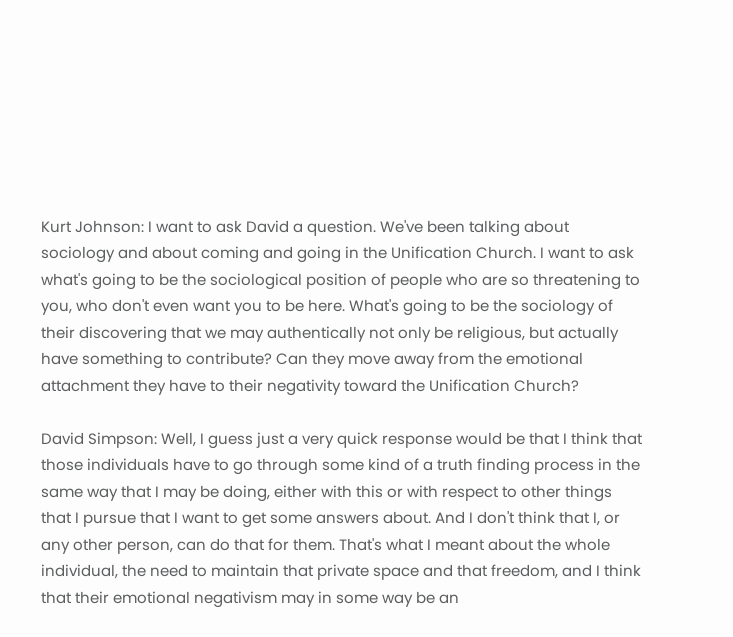Kurt Johnson: I want to ask David a question. We've been talking about sociology and about coming and going in the Unification Church. I want to ask what's going to be the sociological position of people who are so threatening to you, who don't even want you to be here. What's going to be the sociology of their discovering that we may authentically not only be religious, but actually have something to contribute? Can they move away from the emotional attachment they have to their negativity toward the Unification Church?

David Simpson: Well, I guess just a very quick response would be that I think that those individuals have to go through some kind of a truth finding process in the same way that I may be doing, either with this or with respect to other things that I pursue that I want to get some answers about. And I don't think that I, or any other person, can do that for them. That's what I meant about the whole individual, the need to maintain that private space and that freedom, and I think that their emotional negativism may in some way be an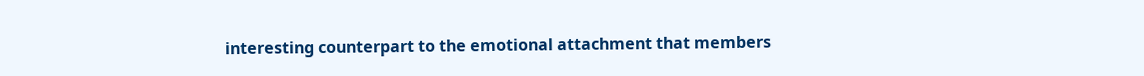interesting counterpart to the emotional attachment that members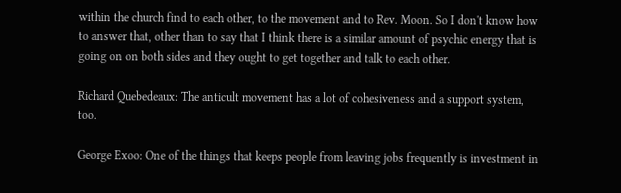within the church find to each other, to the movement and to Rev. Moon. So I don't know how to answer that, other than to say that I think there is a similar amount of psychic energy that is going on on both sides and they ought to get together and talk to each other.

Richard Quebedeaux: The anticult movement has a lot of cohesiveness and a support system, too.

George Exoo: One of the things that keeps people from leaving jobs frequently is investment in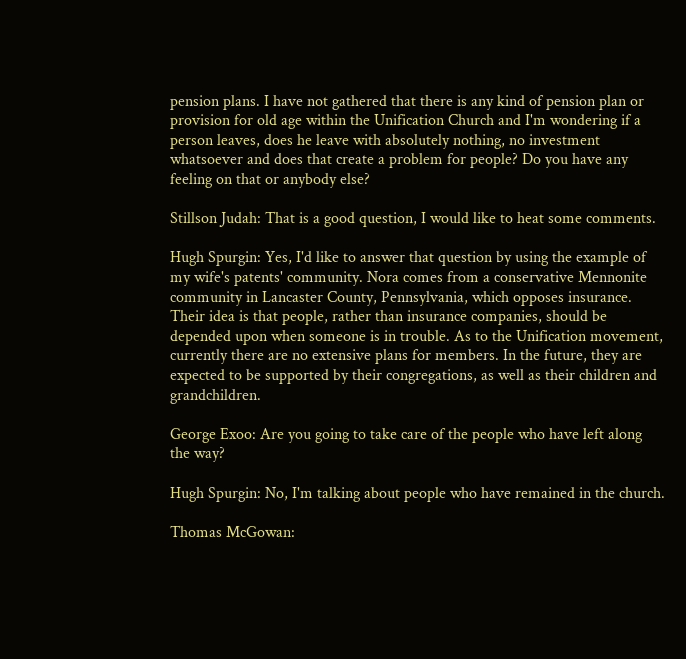pension plans. I have not gathered that there is any kind of pension plan or provision for old age within the Unification Church and I'm wondering if a person leaves, does he leave with absolutely nothing, no investment whatsoever and does that create a problem for people? Do you have any feeling on that or anybody else?

Stillson Judah: That is a good question, I would like to heat some comments.

Hugh Spurgin: Yes, I'd like to answer that question by using the example of my wife's patents' community. Nora comes from a conservative Mennonite community in Lancaster County, Pennsylvania, which opposes insurance. Their idea is that people, rather than insurance companies, should be depended upon when someone is in trouble. As to the Unification movement, currently there are no extensive plans for members. In the future, they are expected to be supported by their congregations, as well as their children and grandchildren.

George Exoo: Are you going to take care of the people who have left along the way?

Hugh Spurgin: No, I'm talking about people who have remained in the church.

Thomas McGowan: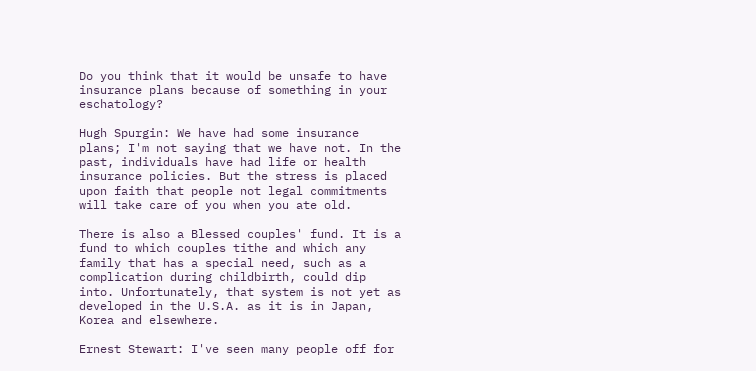Do you think that it would be unsafe to have insurance plans because of something in your eschatology?

Hugh Spurgin: We have had some insurance plans; I'm not saying that we have not. In the past, individuals have had life or health insurance policies. But the stress is placed upon faith that people not legal commitments will take care of you when you ate old.

There is also a Blessed couples' fund. It is a fund to which couples tithe and which any family that has a special need, such as a complication during childbirth, could dip into. Unfortunately, that system is not yet as developed in the U.S.A. as it is in Japan, Korea and elsewhere.

Ernest Stewart: I've seen many people off for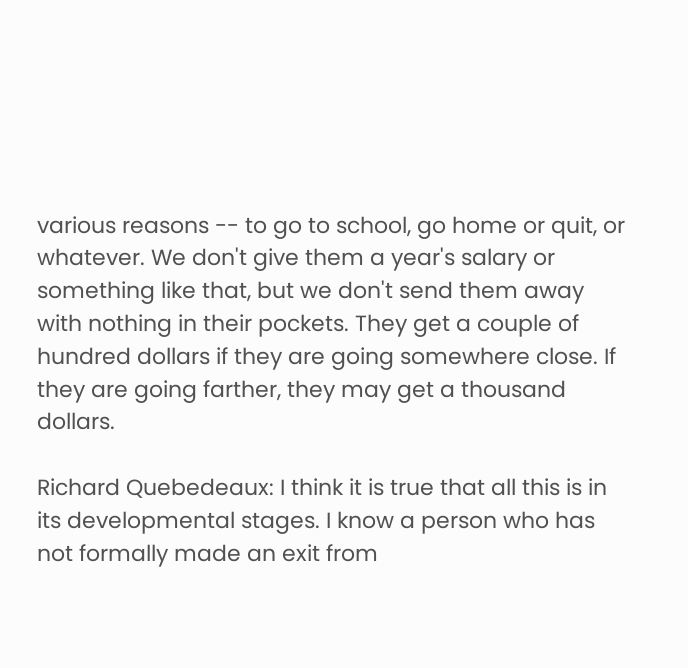various reasons -- to go to school, go home or quit, or whatever. We don't give them a year's salary or something like that, but we don't send them away with nothing in their pockets. They get a couple of hundred dollars if they are going somewhere close. If they are going farther, they may get a thousand dollars.

Richard Quebedeaux: I think it is true that all this is in its developmental stages. I know a person who has not formally made an exit from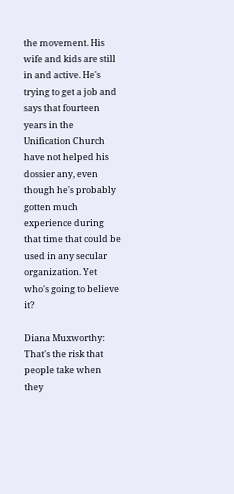the movement. His wife and kids are still in and active. He's trying to get a job and says that fourteen years in the Unification Church have not helped his dossier any, even though he's probably gotten much experience during that time that could be used in any secular organization. Yet who's going to believe it?

Diana Muxworthy: That's the risk that people take when they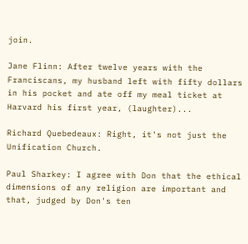join.

Jane Flinn: After twelve years with the Franciscans, my husband left with fifty dollars in his pocket and ate off my meal ticket at Harvard his first year, (laughter)...

Richard Quebedeaux: Right, it's not just the Unification Church.

Paul Sharkey: I agree with Don that the ethical dimensions of any religion are important and that, judged by Don's ten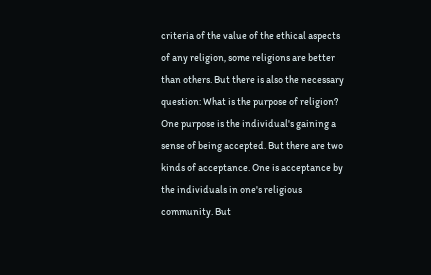criteria of the value of the ethical aspects of any religion, some religions are better than others. But there is also the necessary question: What is the purpose of religion? One purpose is the individual's gaining a sense of being accepted. But there are two kinds of acceptance. One is acceptance by the individuals in one's religious community. But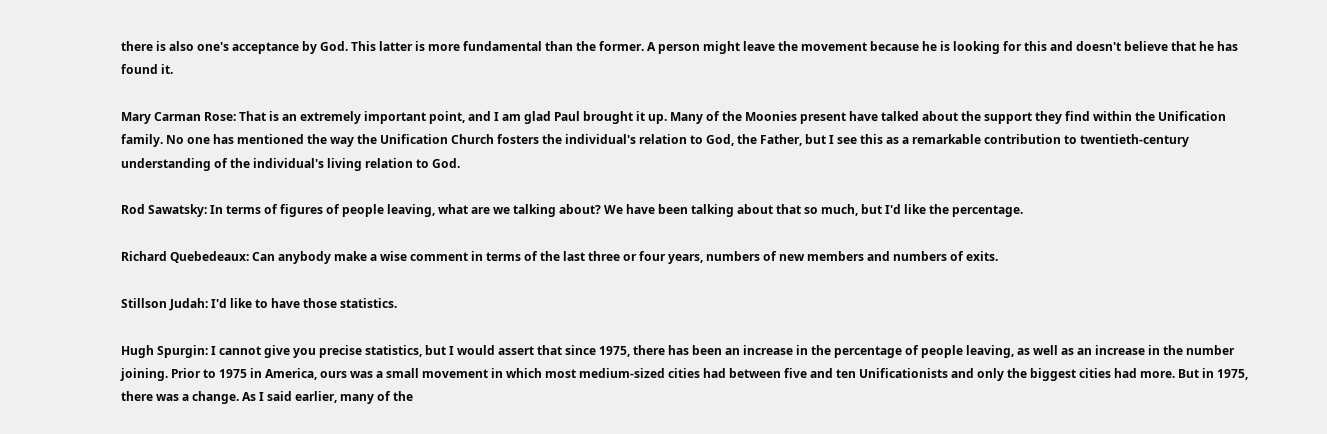there is also one's acceptance by God. This latter is more fundamental than the former. A person might leave the movement because he is looking for this and doesn't believe that he has found it.

Mary Carman Rose: That is an extremely important point, and I am glad Paul brought it up. Many of the Moonies present have talked about the support they find within the Unification family. No one has mentioned the way the Unification Church fosters the individual's relation to God, the Father, but I see this as a remarkable contribution to twentieth-century understanding of the individual's living relation to God.

Rod Sawatsky: In terms of figures of people leaving, what are we talking about? We have been talking about that so much, but I'd like the percentage.

Richard Quebedeaux: Can anybody make a wise comment in terms of the last three or four years, numbers of new members and numbers of exits.

Stillson Judah: I'd like to have those statistics.

Hugh Spurgin: I cannot give you precise statistics, but I would assert that since 1975, there has been an increase in the percentage of people leaving, as well as an increase in the number joining. Prior to 1975 in America, ours was a small movement in which most medium-sized cities had between five and ten Unificationists and only the biggest cities had more. But in 1975, there was a change. As I said earlier, many of the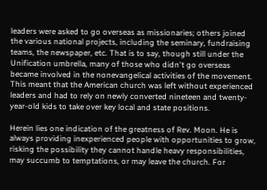leaders were asked to go overseas as missionaries; others joined the various national projects, including the seminary, fundraising teams, the newspaper, etc. That is to say, though still under the Unification umbrella, many of those who didn't go overseas became involved in the nonevangelical activities of the movement. This meant that the American church was left without experienced leaders and had to rely on newly converted nineteen and twenty-year-old kids to take over key local and state positions.

Herein lies one indication of the greatness of Rev. Moon. He is always providing inexperienced people with opportunities to grow, risking the possibility they cannot handle heavy responsibilities, may succumb to temptations, or may leave the church. For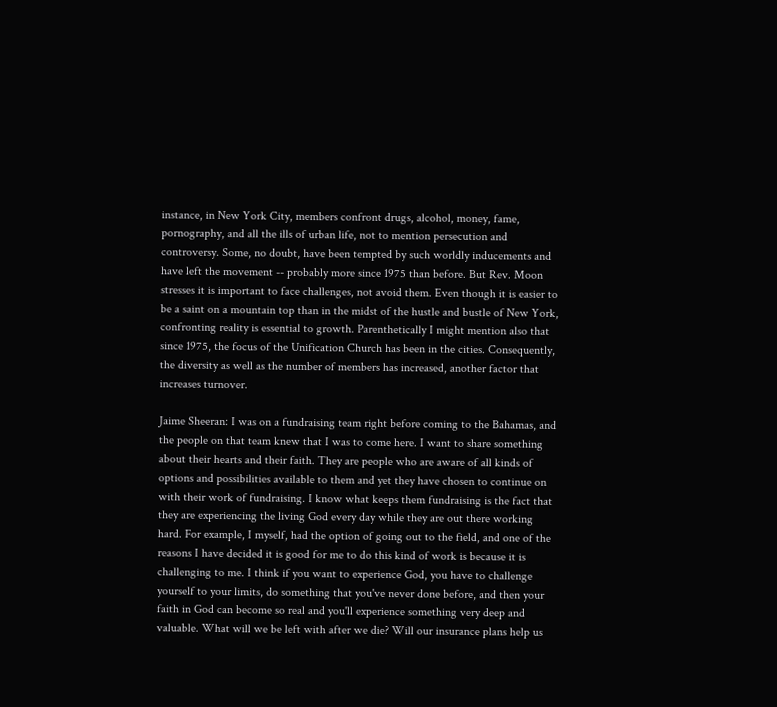instance, in New York City, members confront drugs, alcohol, money, fame, pornography, and all the ills of urban life, not to mention persecution and controversy. Some, no doubt, have been tempted by such worldly inducements and have left the movement -- probably more since 1975 than before. But Rev. Moon stresses it is important to face challenges, not avoid them. Even though it is easier to be a saint on a mountain top than in the midst of the hustle and bustle of New York, confronting reality is essential to growth. Parenthetically I might mention also that since 1975, the focus of the Unification Church has been in the cities. Consequently, the diversity as well as the number of members has increased, another factor that increases turnover.

Jaime Sheeran: I was on a fundraising team right before coming to the Bahamas, and the people on that team knew that I was to come here. I want to share something about their hearts and their faith. They are people who are aware of all kinds of options and possibilities available to them and yet they have chosen to continue on with their work of fundraising. I know what keeps them fundraising is the fact that they are experiencing the living God every day while they are out there working hard. For example, I myself, had the option of going out to the field, and one of the reasons I have decided it is good for me to do this kind of work is because it is challenging to me. I think if you want to experience God, you have to challenge yourself to your limits, do something that you've never done before, and then your faith in God can become so real and you'll experience something very deep and valuable. What will we be left with after we die? Will our insurance plans help us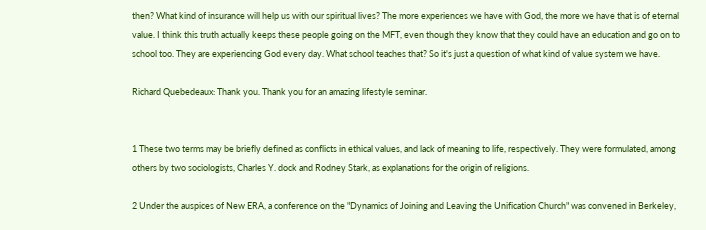then? What kind of insurance will help us with our spiritual lives? The more experiences we have with God, the more we have that is of eternal value. I think this truth actually keeps these people going on the MFT, even though they know that they could have an education and go on to school too. They are experiencing God every day. What school teaches that? So it's just a question of what kind of value system we have.

Richard Quebedeaux: Thank you. Thank you for an amazing lifestyle seminar.


1 These two terms may be briefly defined as conflicts in ethical values, and lack of meaning to life, respectively. They were formulated, among others by two sociologists, Charles Y. dock and Rodney Stark, as explanations for the origin of religions.

2 Under the auspices of New ERA, a conference on the "Dynamics of Joining and Leaving the Unification Church" was convened in Berkeley,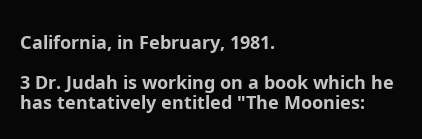California, in February, 1981.

3 Dr. Judah is working on a book which he has tentatively entitled "The Moonies: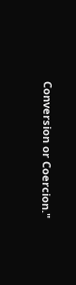Conversion or Coercion."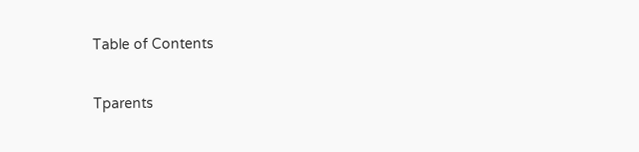Table of Contents

Tparents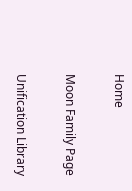Home

Moon Family Page

Unification Library